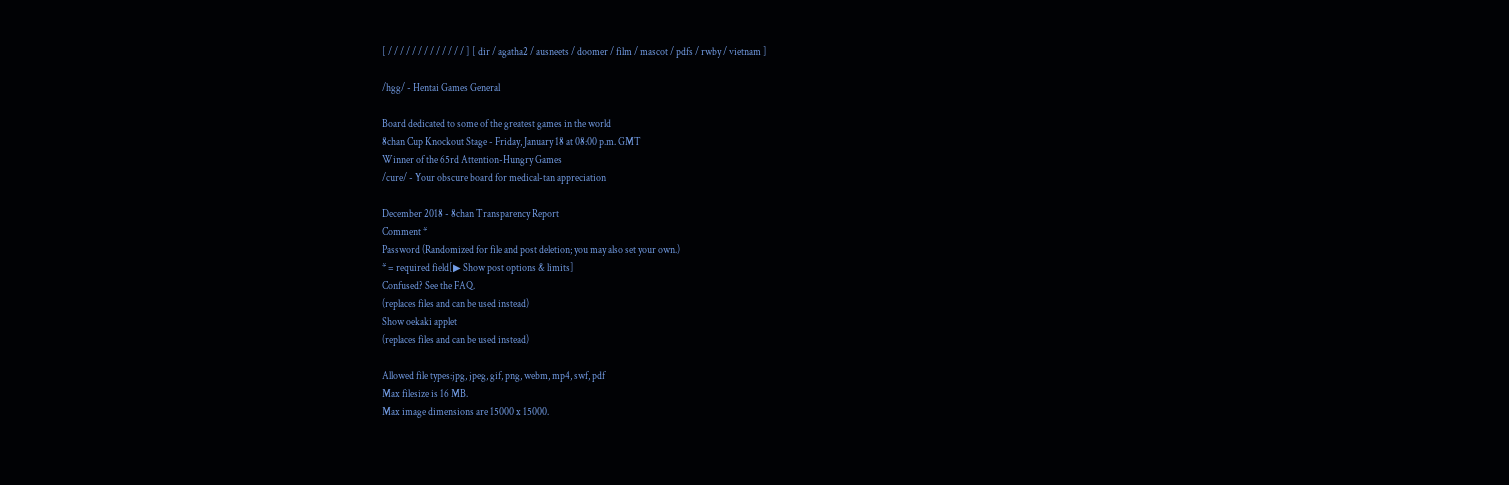[ / / / / / / / / / / / / / ] [ dir / agatha2 / ausneets / doomer / film / mascot / pdfs / rwby / vietnam ]

/hgg/ - Hentai Games General

Board dedicated to some of the greatest games in the world
8chan Cup Knockout Stage - Friday, January 18 at 08:00 p.m. GMT
Winner of the 65rd Attention-Hungry Games
/cure/ - Your obscure board for medical-tan appreciation

December 2018 - 8chan Transparency Report
Comment *
Password (Randomized for file and post deletion; you may also set your own.)
* = required field[▶ Show post options & limits]
Confused? See the FAQ.
(replaces files and can be used instead)
Show oekaki applet
(replaces files and can be used instead)

Allowed file types:jpg, jpeg, gif, png, webm, mp4, swf, pdf
Max filesize is 16 MB.
Max image dimensions are 15000 x 15000.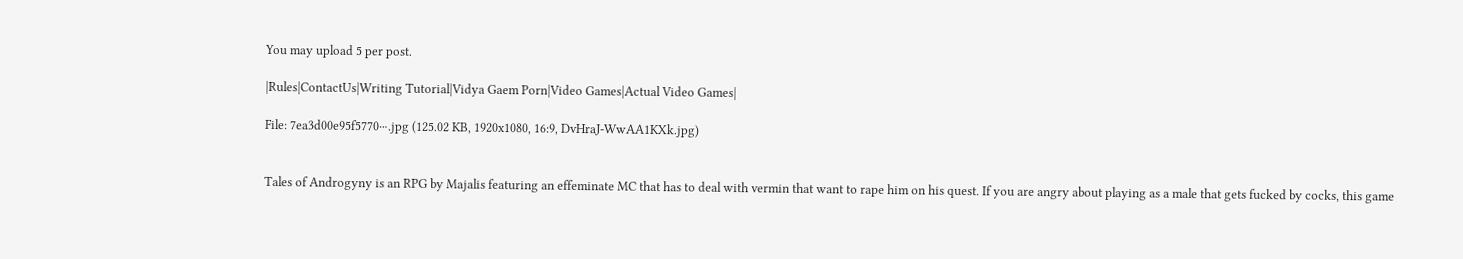You may upload 5 per post.

|Rules|ContactUs|Writing Tutorial|Vidya Gaem Porn|Video Games|Actual Video Games|

File: 7ea3d00e95f5770⋯.jpg (125.02 KB, 1920x1080, 16:9, DvHraJ-WwAA1KXk.jpg)


Tales of Androgyny is an RPG by Majalis featuring an effeminate MC that has to deal with vermin that want to rape him on his quest. If you are angry about playing as a male that gets fucked by cocks, this game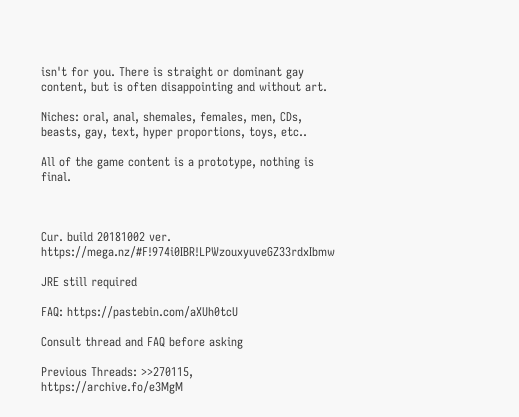isn't for you. There is straight or dominant gay content, but is often disappointing and without art.

Niches: oral, anal, shemales, females, men, CDs, beasts, gay, text, hyper proportions, toys, etc..

All of the game content is a prototype, nothing is final.



Cur. build 20181002 ver. https://mega.nz/#F!974i0IBR!LPWzouxyuveGZ33rdxIbmw

JRE still required

FAQ: https://pastebin.com/aXUh0tcU

Consult thread and FAQ before asking

Previous Threads: >>270115, https://archive.fo/e3MgM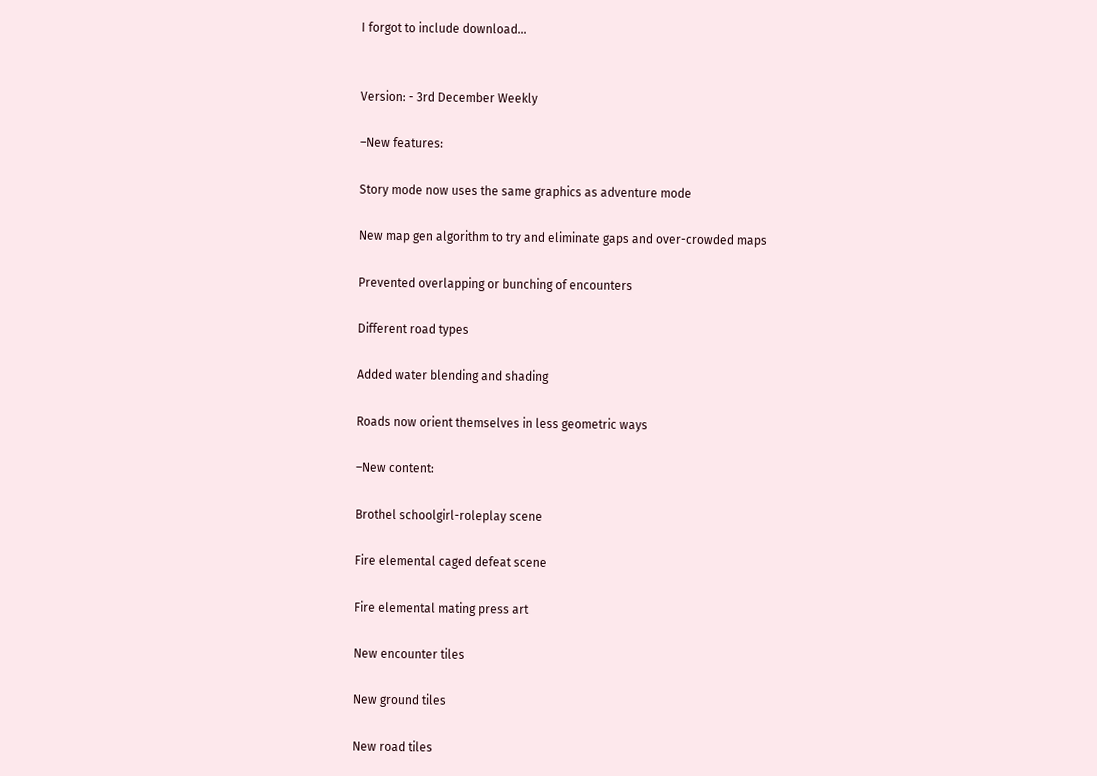I forgot to include download…


Version: - 3rd December Weekly

–New features:

Story mode now uses the same graphics as adventure mode

New map gen algorithm to try and eliminate gaps and over-crowded maps

Prevented overlapping or bunching of encounters

Different road types

Added water blending and shading

Roads now orient themselves in less geometric ways

–New content:

Brothel schoolgirl-roleplay scene

Fire elemental caged defeat scene

Fire elemental mating press art

New encounter tiles

New ground tiles

New road tiles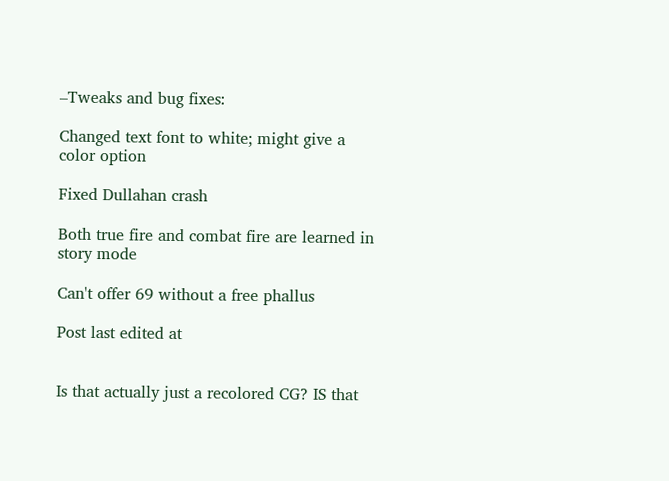–Tweaks and bug fixes:

Changed text font to white; might give a color option

Fixed Dullahan crash

Both true fire and combat fire are learned in story mode

Can't offer 69 without a free phallus

Post last edited at


Is that actually just a recolored CG? IS that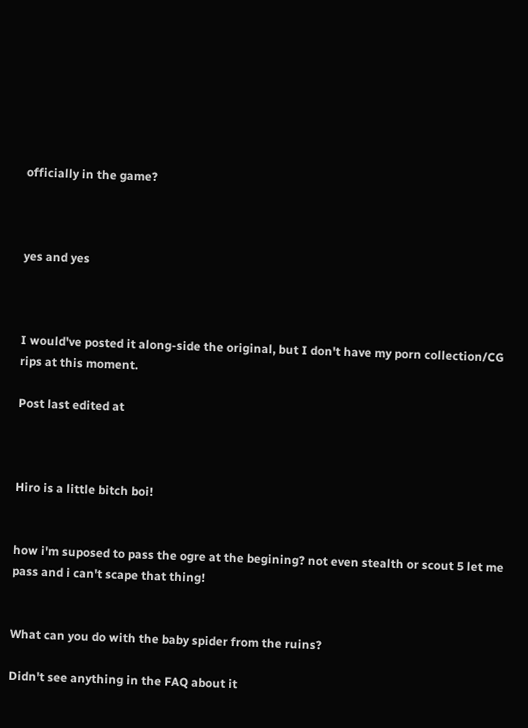officially in the game?



yes and yes



I would've posted it along-side the original, but I don't have my porn collection/CG rips at this moment.

Post last edited at



Hiro is a little bitch boi!


how i'm suposed to pass the ogre at the begining? not even stealth or scout 5 let me pass and i can't scape that thing!


What can you do with the baby spider from the ruins?

Didn't see anything in the FAQ about it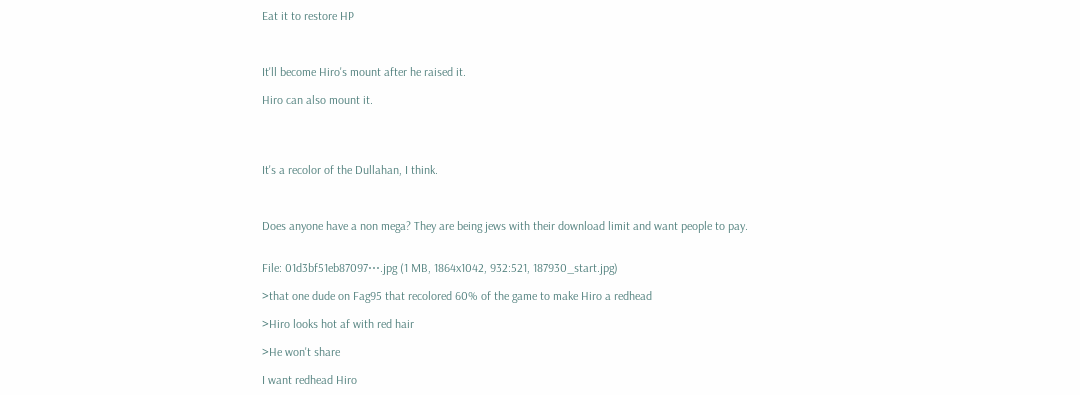Eat it to restore HP



It'll become Hiro's mount after he raised it.

Hiro can also mount it.




It's a recolor of the Dullahan, I think.



Does anyone have a non mega? They are being jews with their download limit and want people to pay.


File: 01d3bf51eb87097⋯.jpg (1 MB, 1864x1042, 932:521, 187930_start.jpg)

>that one dude on Fag95 that recolored 60% of the game to make Hiro a redhead

>Hiro looks hot af with red hair

>He won't share

I want redhead Hiro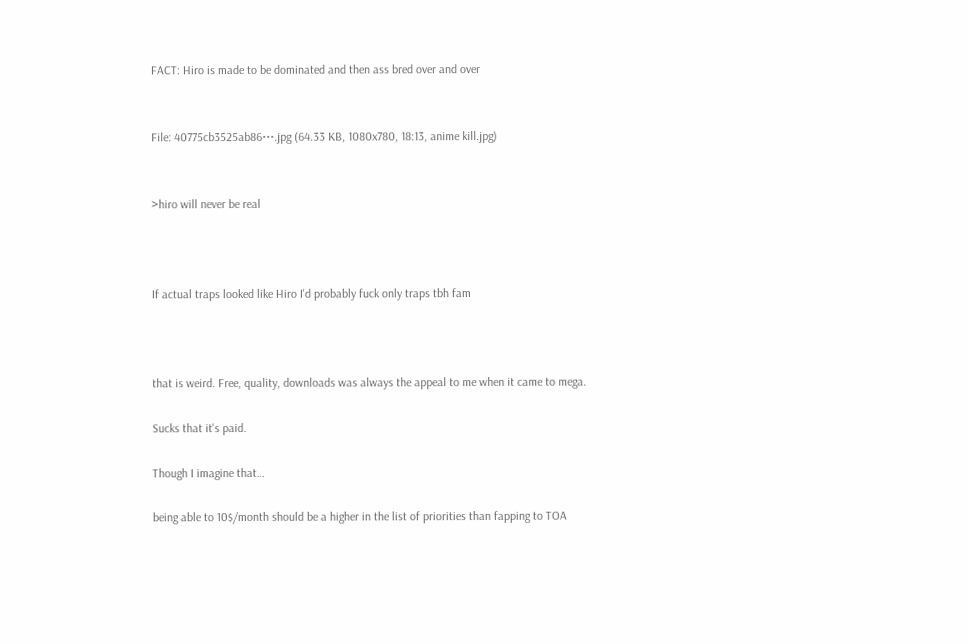FACT: Hiro is made to be dominated and then ass bred over and over


File: 40775cb3525ab86⋯.jpg (64.33 KB, 1080x780, 18:13, anime kill.jpg)


>hiro will never be real



If actual traps looked like Hiro I'd probably fuck only traps tbh fam



that is weird. Free, quality, downloads was always the appeal to me when it came to mega.

Sucks that it's paid.

Though I imagine that…

being able to 10$/month should be a higher in the list of priorities than fapping to TOA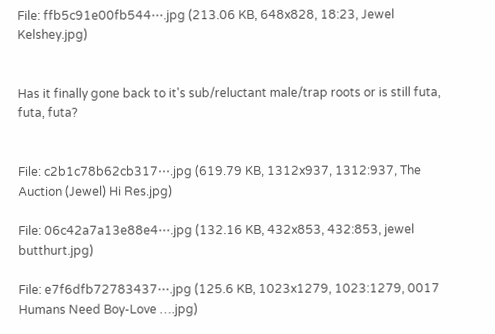File: ffb5c91e00fb544⋯.jpg (213.06 KB, 648x828, 18:23, Jewel Kelshey.jpg)


Has it finally gone back to it's sub/reluctant male/trap roots or is still futa, futa, futa?


File: c2b1c78b62cb317⋯.jpg (619.79 KB, 1312x937, 1312:937, The Auction (Jewel) Hi Res.jpg)

File: 06c42a7a13e88e4⋯.jpg (132.16 KB, 432x853, 432:853, jewel butthurt.jpg)

File: e7f6dfb72783437⋯.jpg (125.6 KB, 1023x1279, 1023:1279, 0017 Humans Need Boy-Love ….jpg)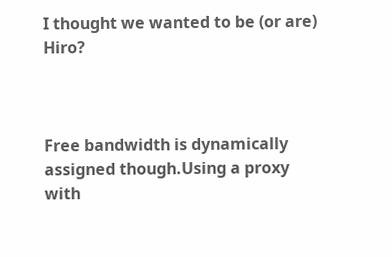I thought we wanted to be (or are) Hiro?



Free bandwidth is dynamically assigned though.Using a proxy with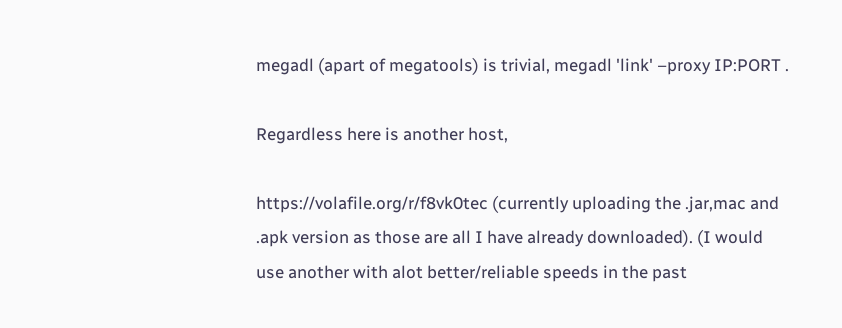megadl (apart of megatools) is trivial, megadl 'link' –proxy IP:PORT .

Regardless here is another host,

https://volafile.org/r/f8vk0tec (currently uploading the .jar,mac and .apk version as those are all I have already downloaded). (I would use another with alot better/reliable speeds in the past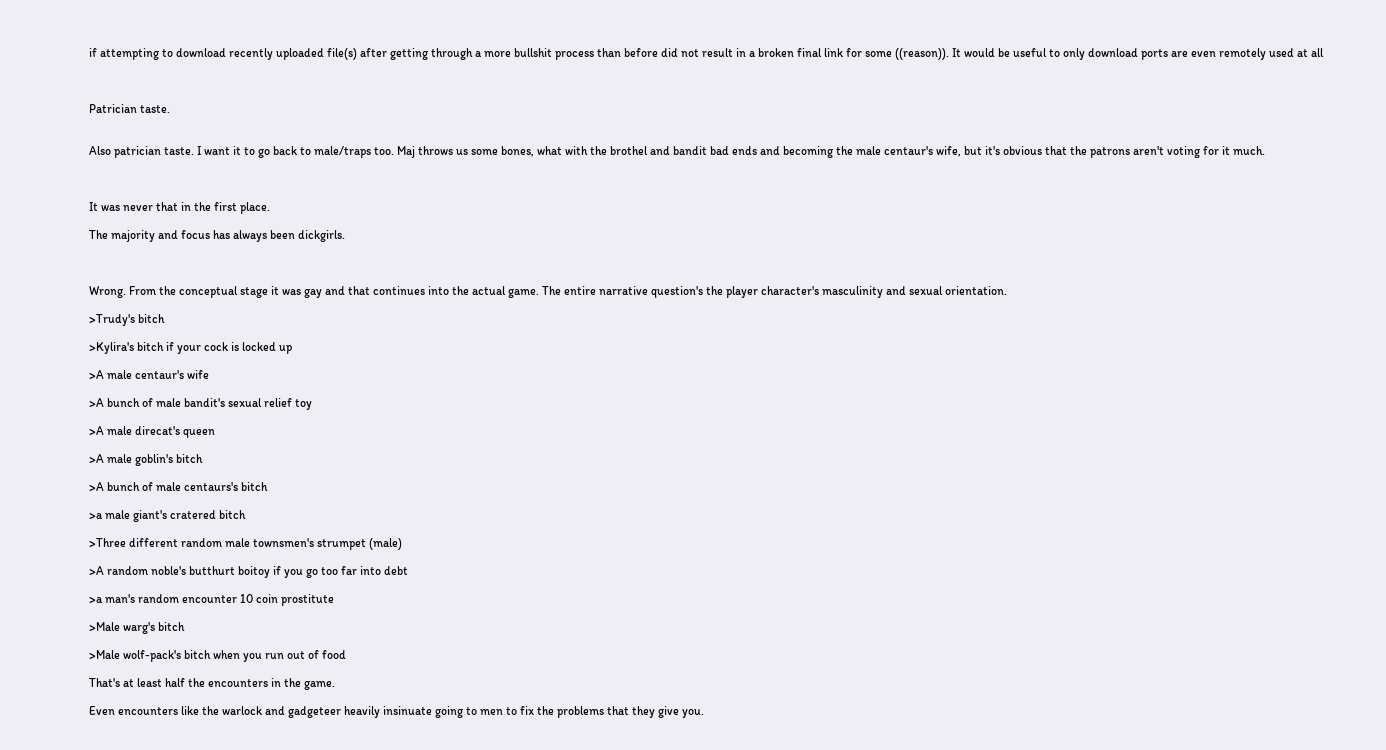if attempting to download recently uploaded file(s) after getting through a more bullshit process than before did not result in a broken final link for some ((reason)). It would be useful to only download ports are even remotely used at all



Patrician taste.


Also patrician taste. I want it to go back to male/traps too. Maj throws us some bones, what with the brothel and bandit bad ends and becoming the male centaur's wife, but it's obvious that the patrons aren't voting for it much.



It was never that in the first place.

The majority and focus has always been dickgirls.



Wrong. From the conceptual stage it was gay and that continues into the actual game. The entire narrative question's the player character's masculinity and sexual orientation.

>Trudy's bitch

>Kylira's bitch if your cock is locked up

>A male centaur's wife

>A bunch of male bandit's sexual relief toy

>A male direcat's queen

>A male goblin's bitch

>A bunch of male centaurs's bitch

>a male giant's cratered bitch

>Three different random male townsmen's strumpet (male)

>A random noble's butthurt boitoy if you go too far into debt

>a man's random encounter 10 coin prostitute

>Male warg's bitch

>Male wolf-pack's bitch when you run out of food

That's at least half the encounters in the game.

Even encounters like the warlock and gadgeteer heavily insinuate going to men to fix the problems that they give you.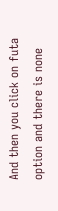And then you click on futa option and there is none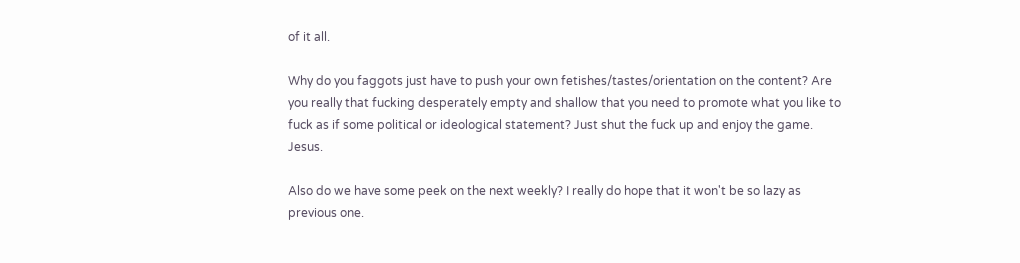of it all.

Why do you faggots just have to push your own fetishes/tastes/orientation on the content? Are you really that fucking desperately empty and shallow that you need to promote what you like to fuck as if some political or ideological statement? Just shut the fuck up and enjoy the game. Jesus.

Also do we have some peek on the next weekly? I really do hope that it won't be so lazy as previous one.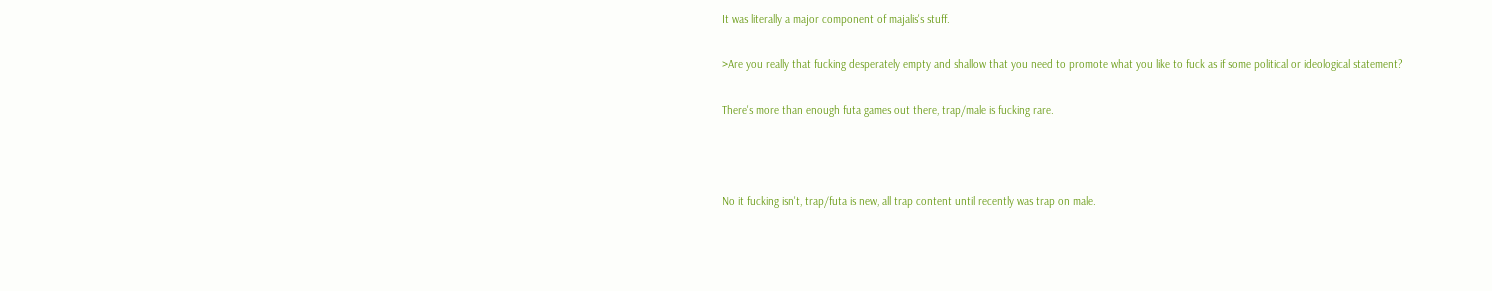It was literally a major component of majalis's stuff.

>Are you really that fucking desperately empty and shallow that you need to promote what you like to fuck as if some political or ideological statement?

There's more than enough futa games out there, trap/male is fucking rare.



No it fucking isn't, trap/futa is new, all trap content until recently was trap on male.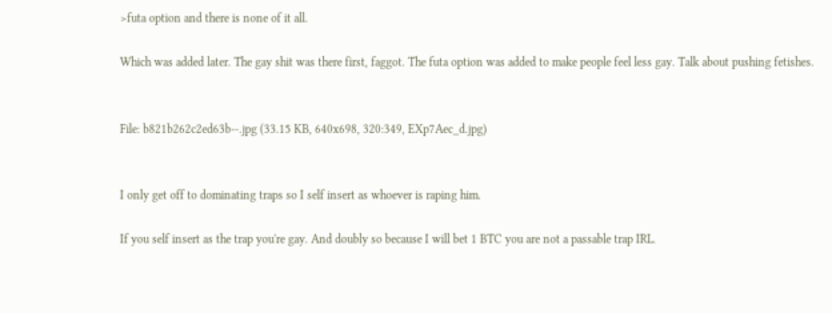>futa option and there is none of it all.

Which was added later. The gay shit was there first, faggot. The futa option was added to make people feel less gay. Talk about pushing fetishes.


File: b821b262c2ed63b⋯.jpg (33.15 KB, 640x698, 320:349, EXp7Aec_d.jpg)


I only get off to dominating traps so I self insert as whoever is raping him.

If you self insert as the trap you're gay. And doubly so because I will bet 1 BTC you are not a passable trap IRL.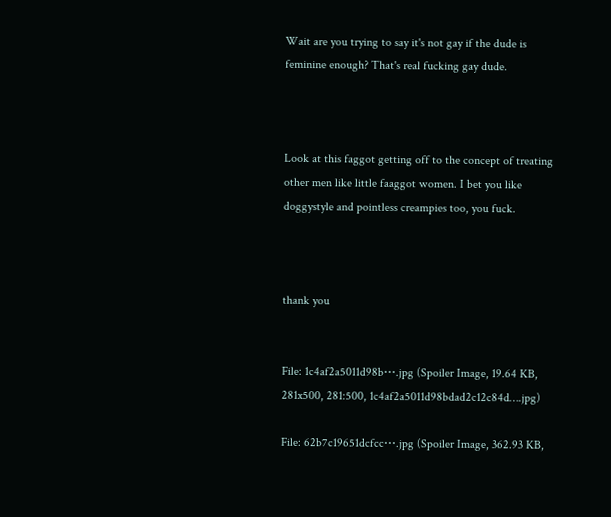Wait are you trying to say it's not gay if the dude is feminine enough? That's real fucking gay dude.



Look at this faggot getting off to the concept of treating other men like little faaggot women. I bet you like doggystyle and pointless creampies too, you fuck.



thank you


File: 1c4af2a5011d98b⋯.jpg (Spoiler Image, 19.64 KB, 281x500, 281:500, 1c4af2a5011d98bdad2c12c84d….jpg)

File: 62b7c19651dcfcc⋯.jpg (Spoiler Image, 362.93 KB,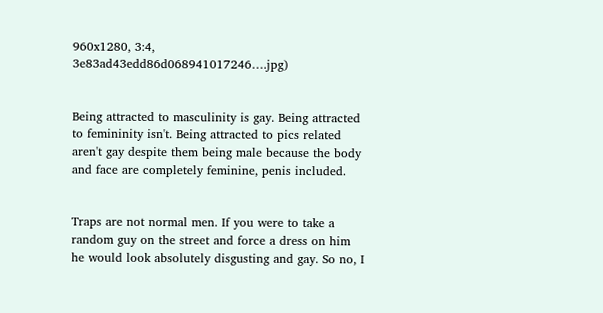960x1280, 3:4, 3e83ad43edd86d068941017246….jpg)


Being attracted to masculinity is gay. Being attracted to femininity isn't. Being attracted to pics related aren't gay despite them being male because the body and face are completely feminine, penis included.


Traps are not normal men. If you were to take a random guy on the street and force a dress on him he would look absolutely disgusting and gay. So no, I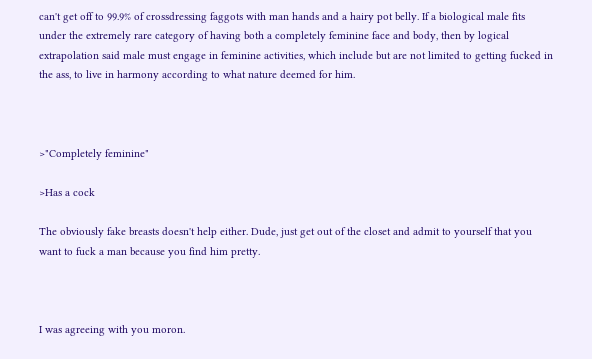can't get off to 99.9% of crossdressing faggots with man hands and a hairy pot belly. If a biological male fits under the extremely rare category of having both a completely feminine face and body, then by logical extrapolation said male must engage in feminine activities, which include but are not limited to getting fucked in the ass, to live in harmony according to what nature deemed for him.



>"Completely feminine"

>Has a cock

The obviously fake breasts doesn't help either. Dude, just get out of the closet and admit to yourself that you want to fuck a man because you find him pretty.



I was agreeing with you moron.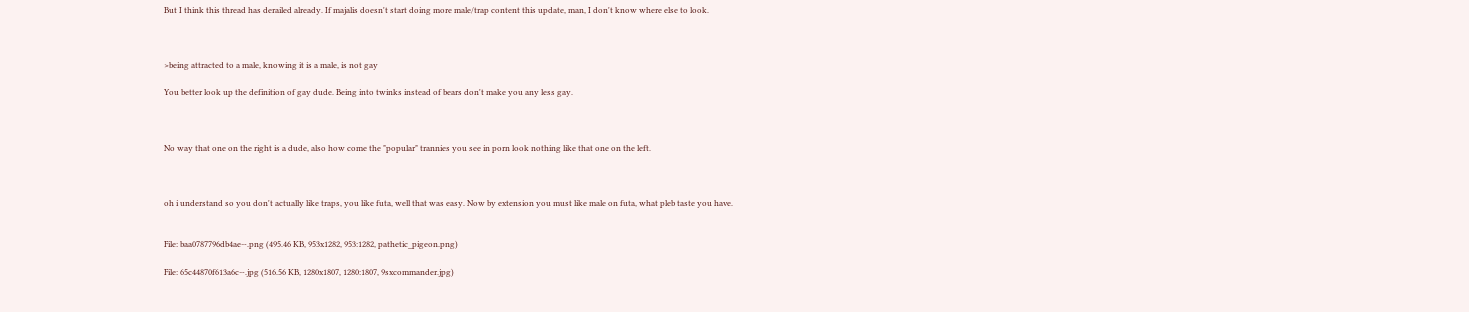But I think this thread has derailed already. If majalis doesn't start doing more male/trap content this update, man, I don't know where else to look.



>being attracted to a male, knowing it is a male, is not gay

You better look up the definition of gay dude. Being into twinks instead of bears don't make you any less gay.



No way that one on the right is a dude, also how come the "popular" trannies you see in porn look nothing like that one on the left.



oh i understand so you don't actually like traps, you like futa, well that was easy. Now by extension you must like male on futa, what pleb taste you have.


File: baa0787796db4ae⋯.png (495.46 KB, 953x1282, 953:1282, pathetic_pigeon.png)

File: 65c44870f613a6c⋯.jpg (516.56 KB, 1280x1807, 1280:1807, 9sxcommander.jpg)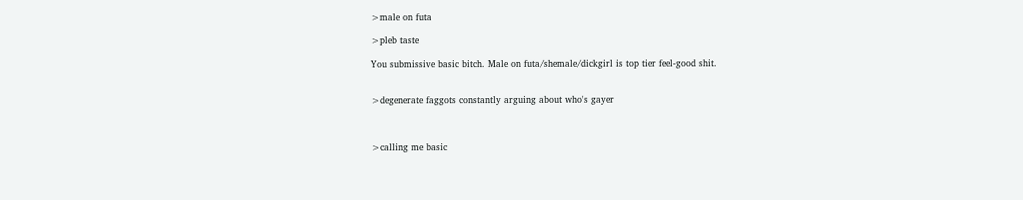>male on futa

>pleb taste

You submissive basic bitch. Male on futa/shemale/dickgirl is top tier feel-good shit.


>degenerate faggots constantly arguing about who's gayer



>calling me basic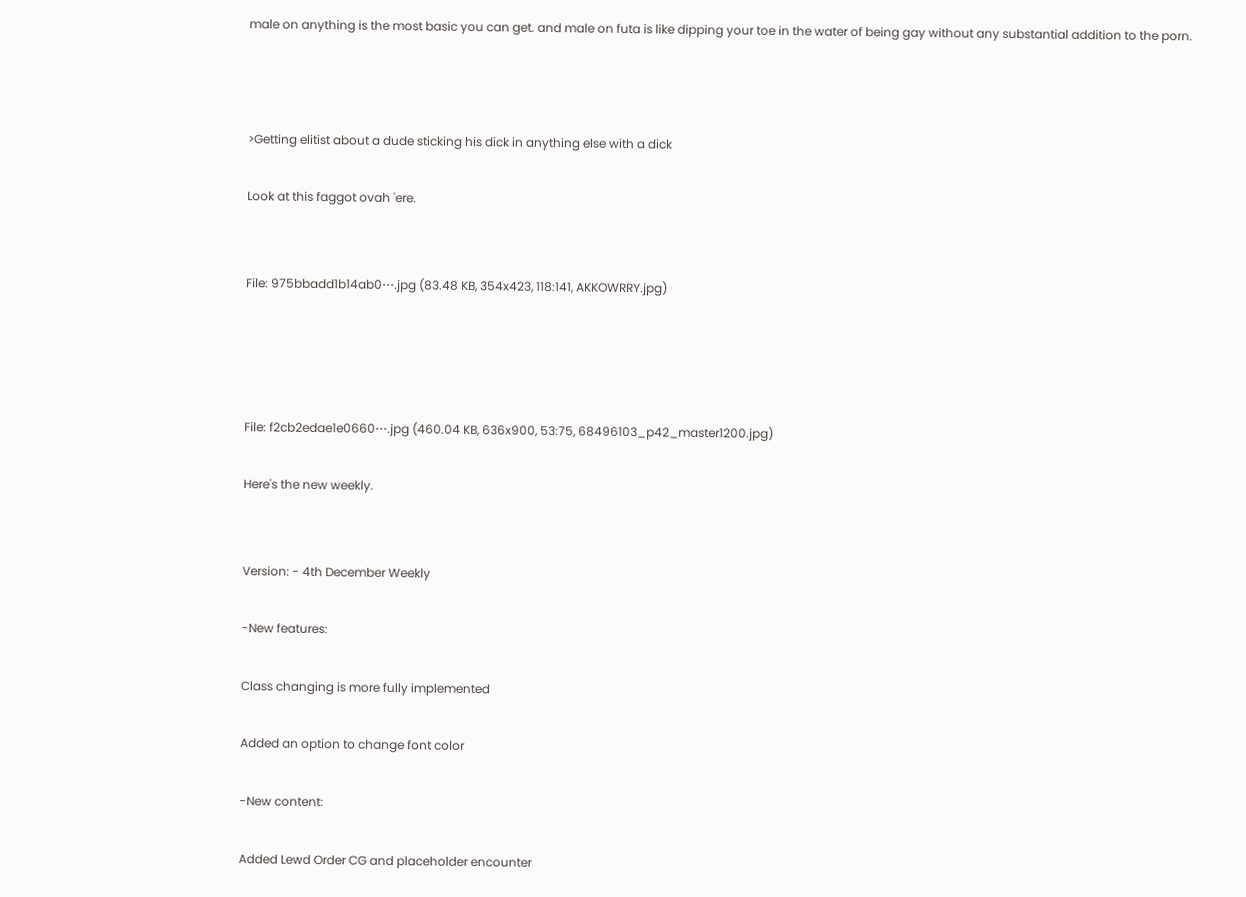male on anything is the most basic you can get. and male on futa is like dipping your toe in the water of being gay without any substantial addition to the porn.



>Getting elitist about a dude sticking his dick in anything else with a dick

Look at this faggot ovah 'ere.


File: 975bbadd1b14ab0⋯.jpg (83.48 KB, 354x423, 118:141, AKKOWRRY.jpg)




File: f2cb2edae1e0660⋯.jpg (460.04 KB, 636x900, 53:75, 68496103_p42_master1200.jpg)

Here's the new weekly.


Version: - 4th December Weekly

-New features:

Class changing is more fully implemented

Added an option to change font color

-New content:

Added Lewd Order CG and placeholder encounter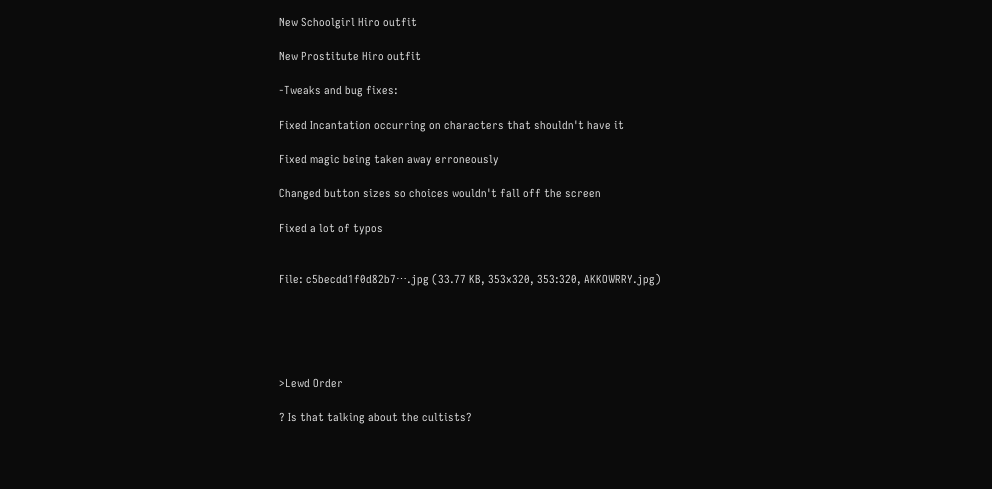New Schoolgirl Hiro outfit

New Prostitute Hiro outfit

-Tweaks and bug fixes:

Fixed Incantation occurring on characters that shouldn't have it

Fixed magic being taken away erroneously

Changed button sizes so choices wouldn't fall off the screen

Fixed a lot of typos


File: c5becdd1f0d82b7⋯.jpg (33.77 KB, 353x320, 353:320, AKKOWRRY.jpg)





>Lewd Order

? Is that talking about the cultists?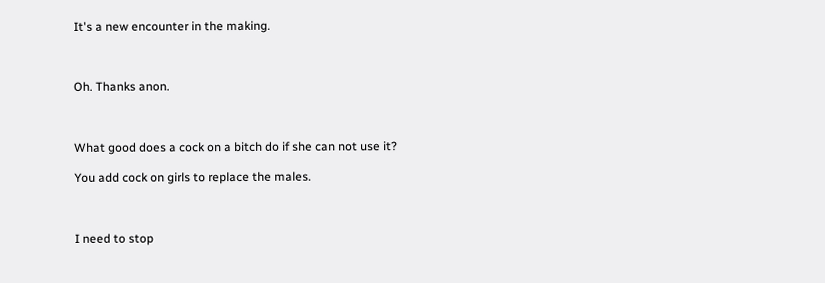It's a new encounter in the making.



Oh. Thanks anon.



What good does a cock on a bitch do if she can not use it?

You add cock on girls to replace the males.



I need to stop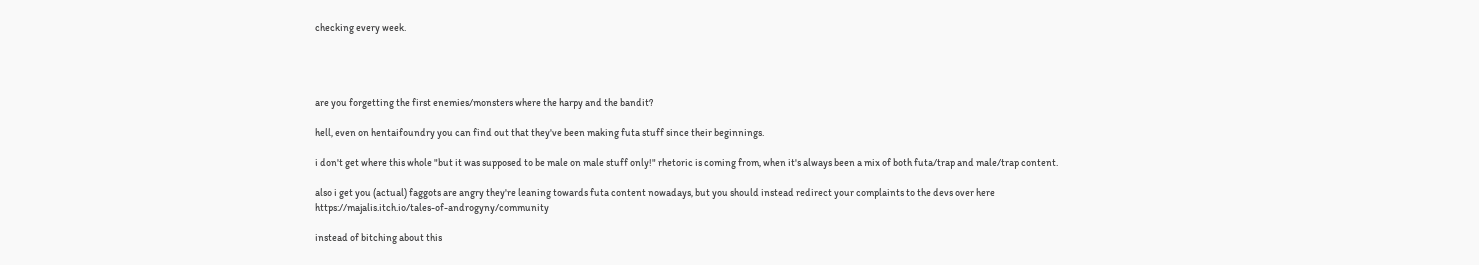checking every week.




are you forgetting the first enemies/monsters where the harpy and the bandit?

hell, even on hentaifoundry you can find out that they've been making futa stuff since their beginnings.

i don't get where this whole "but it was supposed to be male on male stuff only!" rhetoric is coming from, when it's always been a mix of both futa/trap and male/trap content.

also i get you (actual) faggots are angry they're leaning towards futa content nowadays, but you should instead redirect your complaints to the devs over here https://majalis.itch.io/tales-of-androgyny/community

instead of bitching about this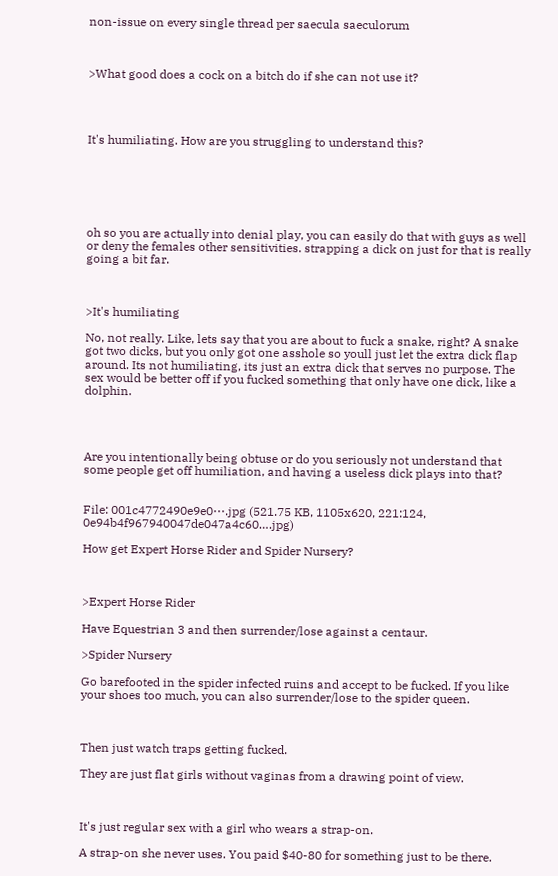non-issue on every single thread per saecula saeculorum



>What good does a cock on a bitch do if she can not use it?




It's humiliating. How are you struggling to understand this?






oh so you are actually into denial play, you can easily do that with guys as well or deny the females other sensitivities. strapping a dick on just for that is really going a bit far.



>It's humiliating

No, not really. Like, lets say that you are about to fuck a snake, right? A snake got two dicks, but you only got one asshole so youll just let the extra dick flap around. Its not humiliating, its just an extra dick that serves no purpose. The sex would be better off if you fucked something that only have one dick, like a dolphin.




Are you intentionally being obtuse or do you seriously not understand that some people get off humiliation, and having a useless dick plays into that?


File: 001c4772490e9e0⋯.jpg (521.75 KB, 1105x620, 221:124, 0e94b4f967940047de047a4c60….jpg)

How get Expert Horse Rider and Spider Nursery?



>Expert Horse Rider

Have Equestrian 3 and then surrender/lose against a centaur.

>Spider Nursery

Go barefooted in the spider infected ruins and accept to be fucked. If you like your shoes too much, you can also surrender/lose to the spider queen.



Then just watch traps getting fucked.

They are just flat girls without vaginas from a drawing point of view.



It's just regular sex with a girl who wears a strap-on.

A strap-on she never uses. You paid $40-80 for something just to be there.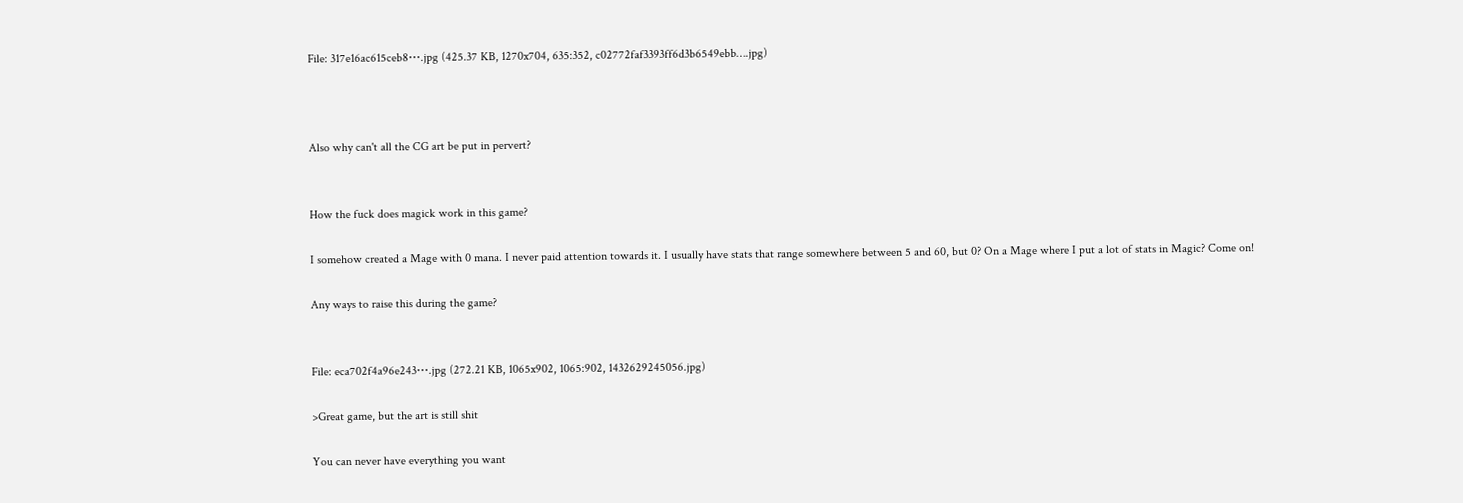File: 317e16ac615ceb8⋯.jpg (425.37 KB, 1270x704, 635:352, c02772faf3393ff6d3b6549ebb….jpg)



Also why can't all the CG art be put in pervert?


How the fuck does magick work in this game?

I somehow created a Mage with 0 mana. I never paid attention towards it. I usually have stats that range somewhere between 5 and 60, but 0? On a Mage where I put a lot of stats in Magic? Come on!

Any ways to raise this during the game?


File: eca702f4a96e243⋯.jpg (272.21 KB, 1065x902, 1065:902, 1432629245056.jpg)

>Great game, but the art is still shit

You can never have everything you want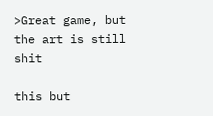>Great game, but the art is still shit

this but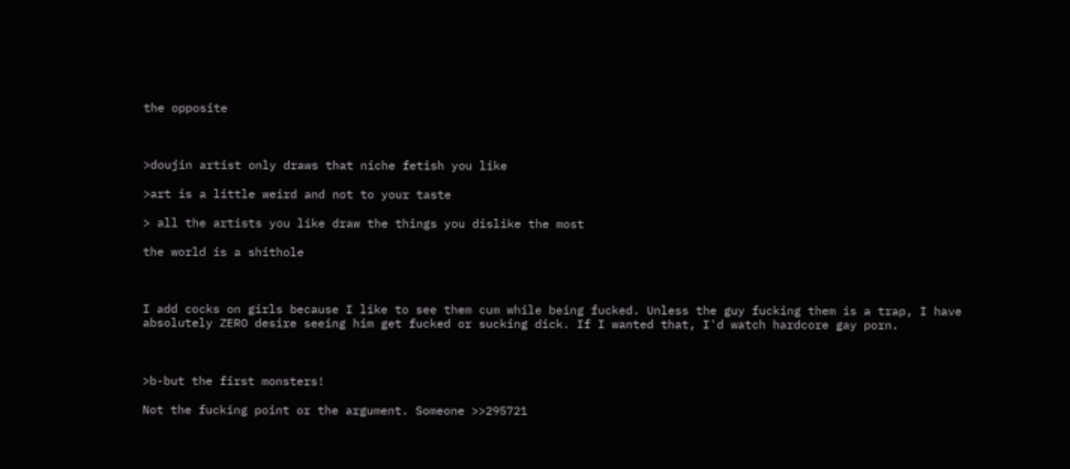the opposite



>doujin artist only draws that niche fetish you like

>art is a little weird and not to your taste

> all the artists you like draw the things you dislike the most

the world is a shithole



I add cocks on girls because I like to see them cum while being fucked. Unless the guy fucking them is a trap, I have absolutely ZERO desire seeing him get fucked or sucking dick. If I wanted that, I'd watch hardcore gay porn.



>b-but the first monsters!

Not the fucking point or the argument. Someone >>295721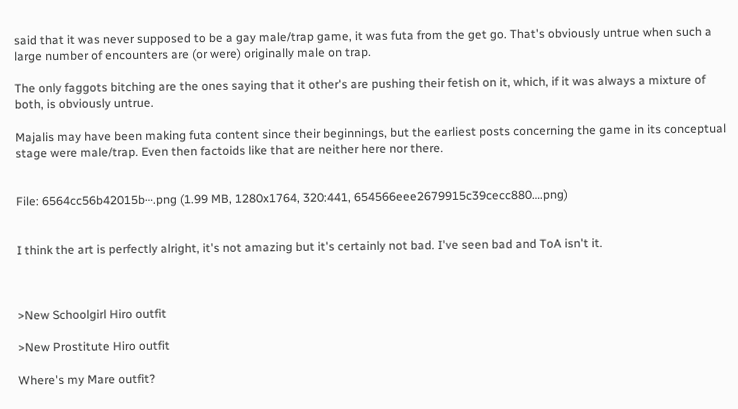said that it was never supposed to be a gay male/trap game, it was futa from the get go. That's obviously untrue when such a large number of encounters are (or were) originally male on trap.

The only faggots bitching are the ones saying that it other's are pushing their fetish on it, which, if it was always a mixture of both, is obviously untrue.

Majalis may have been making futa content since their beginnings, but the earliest posts concerning the game in its conceptual stage were male/trap. Even then factoids like that are neither here nor there.


File: 6564cc56b42015b⋯.png (1.99 MB, 1280x1764, 320:441, 654566eee2679915c39cecc880….png)


I think the art is perfectly alright, it's not amazing but it's certainly not bad. I've seen bad and ToA isn't it.



>New Schoolgirl Hiro outfit

>New Prostitute Hiro outfit

Where's my Mare outfit?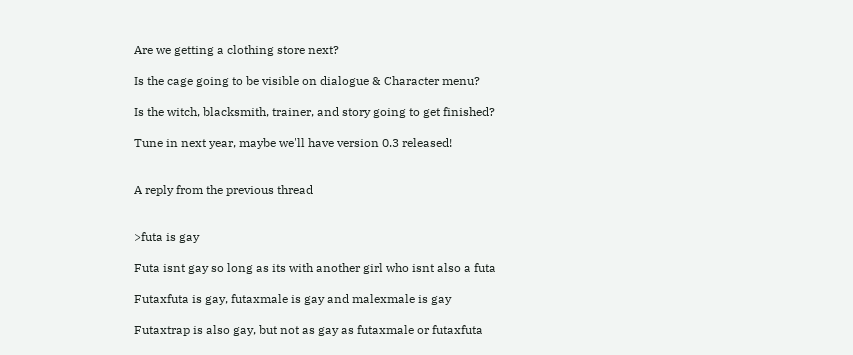Are we getting a clothing store next?

Is the cage going to be visible on dialogue & Character menu?

Is the witch, blacksmith, trainer, and story going to get finished?

Tune in next year, maybe we'll have version 0.3 released!


A reply from the previous thread


>futa is gay

Futa isnt gay so long as its with another girl who isnt also a futa

Futaxfuta is gay, futaxmale is gay and malexmale is gay

Futaxtrap is also gay, but not as gay as futaxmale or futaxfuta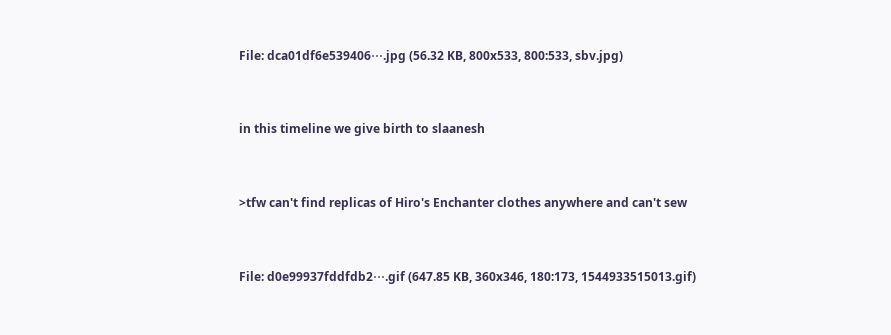File: dca01df6e539406⋯.jpg (56.32 KB, 800x533, 800:533, sbv.jpg)


in this timeline we give birth to slaanesh


>tfw can't find replicas of Hiro's Enchanter clothes anywhere and can't sew


File: d0e99937fddfdb2⋯.gif (647.85 KB, 360x346, 180:173, 1544933515013.gif)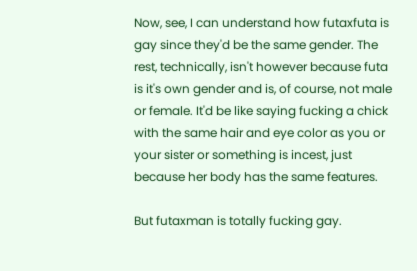Now, see, I can understand how futaxfuta is gay since they'd be the same gender. The rest, technically, isn't however because futa is it's own gender and is, of course, not male or female. It'd be like saying fucking a chick with the same hair and eye color as you or your sister or something is incest, just because her body has the same features.

But futaxman is totally fucking gay.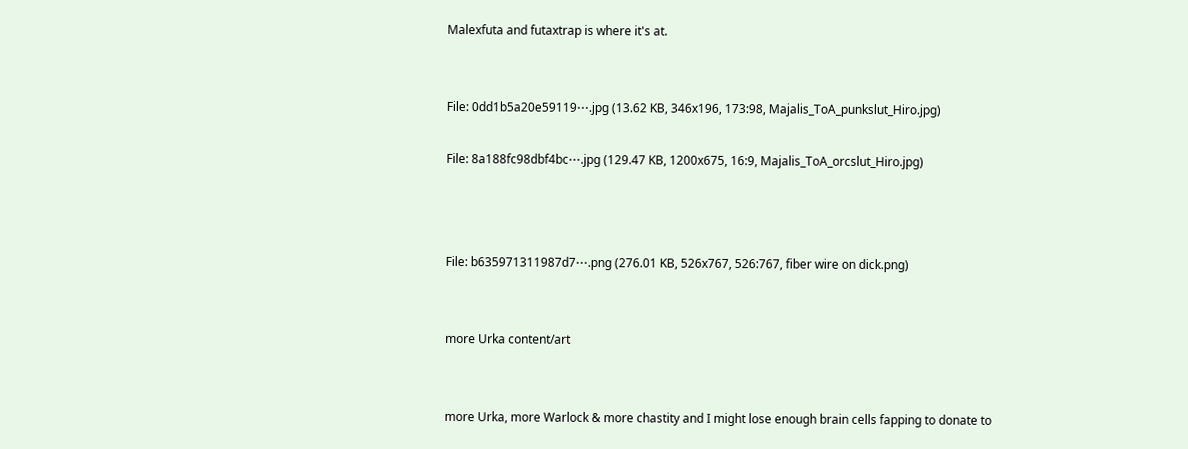Malexfuta and futaxtrap is where it's at.


File: 0dd1b5a20e59119⋯.jpg (13.62 KB, 346x196, 173:98, Majalis_ToA_punkslut_Hiro.jpg)

File: 8a188fc98dbf4bc⋯.jpg (129.47 KB, 1200x675, 16:9, Majalis_ToA_orcslut_Hiro.jpg)



File: b635971311987d7⋯.png (276.01 KB, 526x767, 526:767, fiber wire on dick.png)


more Urka content/art


more Urka, more Warlock & more chastity and I might lose enough brain cells fapping to donate to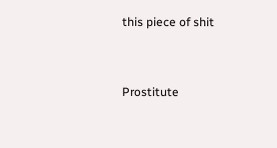this piece of shit



Prostitute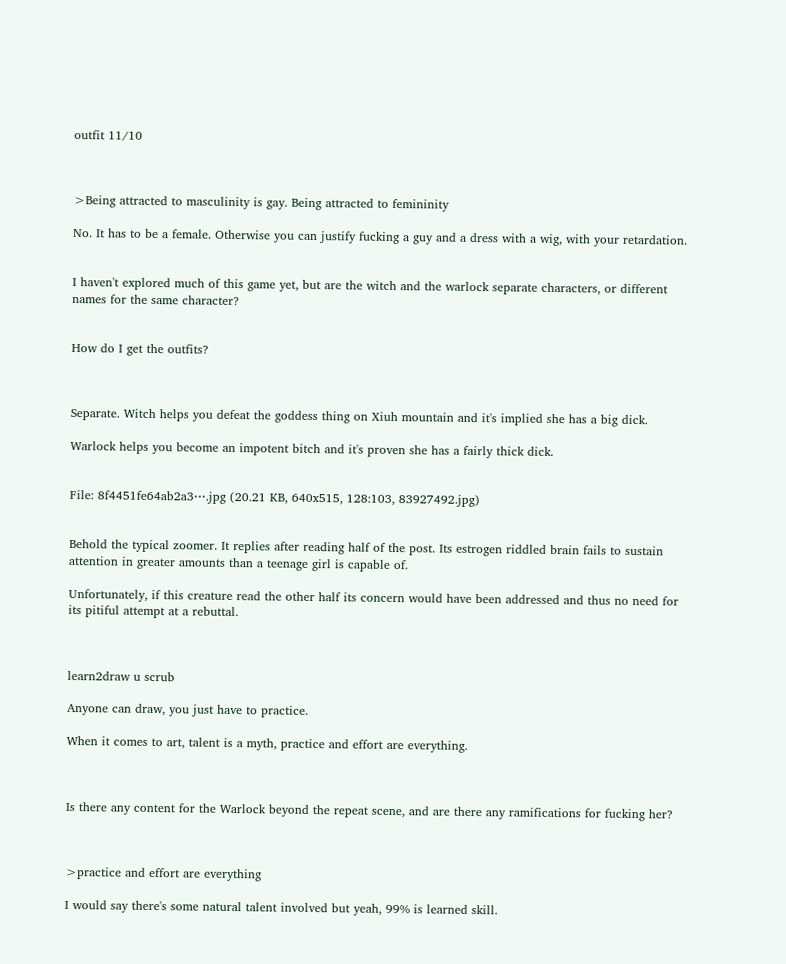outfit 11/10



>Being attracted to masculinity is gay. Being attracted to femininity

No. It has to be a female. Otherwise you can justify fucking a guy and a dress with a wig, with your retardation.


I haven't explored much of this game yet, but are the witch and the warlock separate characters, or different names for the same character?


How do I get the outfits?



Separate. Witch helps you defeat the goddess thing on Xiuh mountain and it's implied she has a big dick.

Warlock helps you become an impotent bitch and it's proven she has a fairly thick dick.


File: 8f4451fe64ab2a3⋯.jpg (20.21 KB, 640x515, 128:103, 83927492.jpg)


Behold the typical zoomer. It replies after reading half of the post. Its estrogen riddled brain fails to sustain attention in greater amounts than a teenage girl is capable of.

Unfortunately, if this creature read the other half its concern would have been addressed and thus no need for its pitiful attempt at a rebuttal.



learn2draw u scrub

Anyone can draw, you just have to practice.

When it comes to art, talent is a myth, practice and effort are everything.



Is there any content for the Warlock beyond the repeat scene, and are there any ramifications for fucking her?



>practice and effort are everything

I would say there's some natural talent involved but yeah, 99% is learned skill.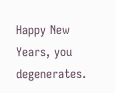Happy New Years, you degenerates.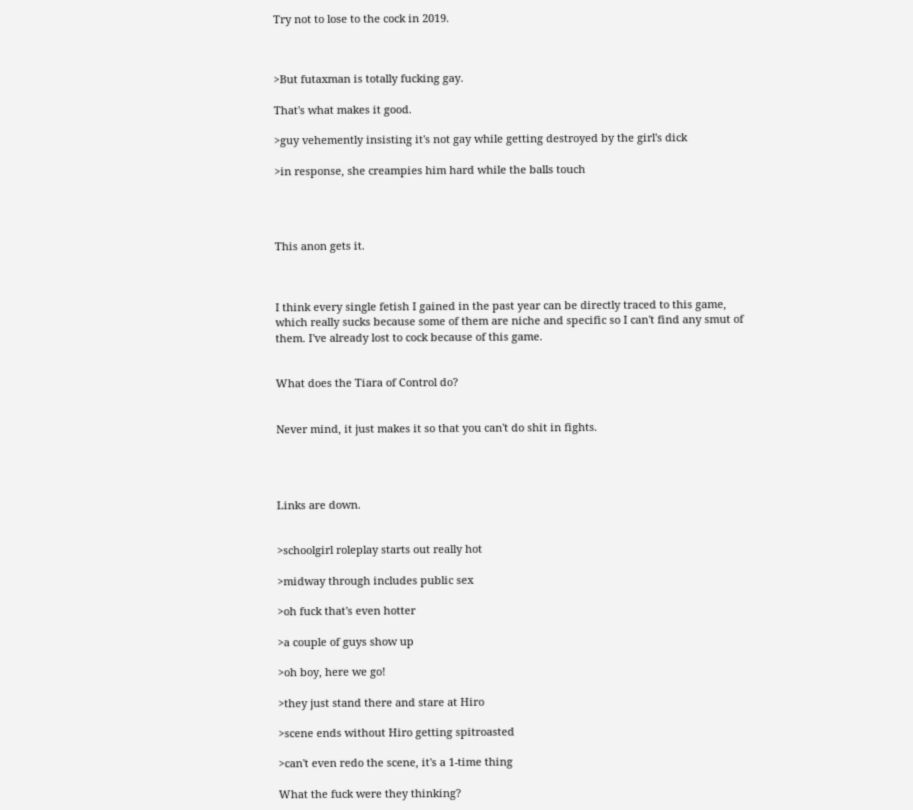Try not to lose to the cock in 2019.



>But futaxman is totally fucking gay.

That's what makes it good.

>guy vehemently insisting it's not gay while getting destroyed by the girl's dick

>in response, she creampies him hard while the balls touch




This anon gets it.



I think every single fetish I gained in the past year can be directly traced to this game, which really sucks because some of them are niche and specific so I can't find any smut of them. I've already lost to cock because of this game.


What does the Tiara of Control do?


Never mind, it just makes it so that you can't do shit in fights.




Links are down.


>schoolgirl roleplay starts out really hot

>midway through includes public sex

>oh fuck that's even hotter

>a couple of guys show up

>oh boy, here we go!

>they just stand there and stare at Hiro

>scene ends without Hiro getting spitroasted

>can't even redo the scene, it's a 1-time thing

What the fuck were they thinking?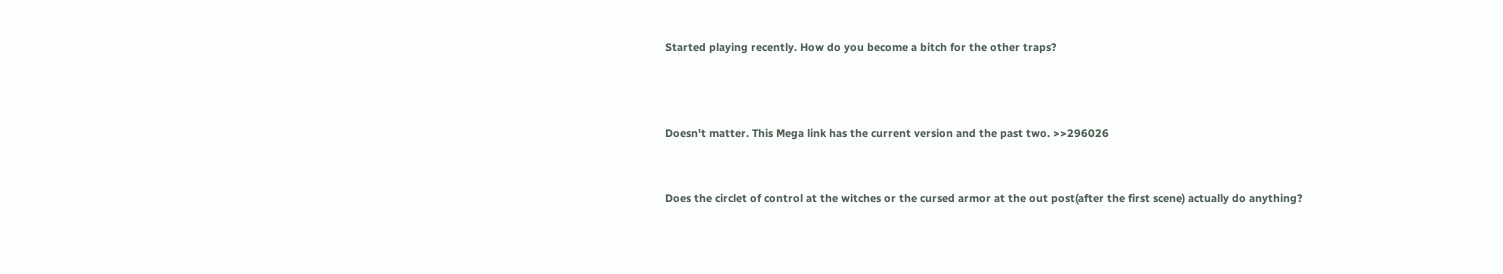Started playing recently. How do you become a bitch for the other traps?



Doesn't matter. This Mega link has the current version and the past two. >>296026


Does the circlet of control at the witches or the cursed armor at the out post(after the first scene) actually do anything?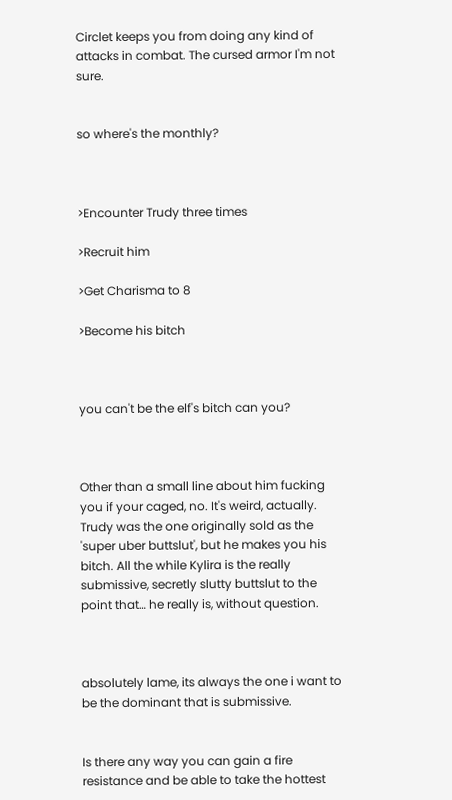Circlet keeps you from doing any kind of attacks in combat. The cursed armor I'm not sure.


so where's the monthly?



>Encounter Trudy three times

>Recruit him

>Get Charisma to 8

>Become his bitch



you can't be the elf's bitch can you?



Other than a small line about him fucking you if your caged, no. It's weird, actually. Trudy was the one originally sold as the 'super uber buttslut', but he makes you his bitch. All the while Kylira is the really submissive, secretly slutty buttslut to the point that… he really is, without question.



absolutely lame, its always the one i want to be the dominant that is submissive.


Is there any way you can gain a fire resistance and be able to take the hottest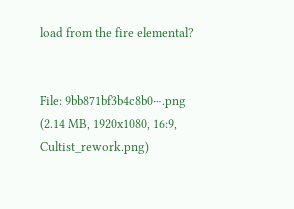load from the fire elemental?


File: 9bb871bf3b4c8b0⋯.png (2.14 MB, 1920x1080, 16:9, Cultist_rework.png)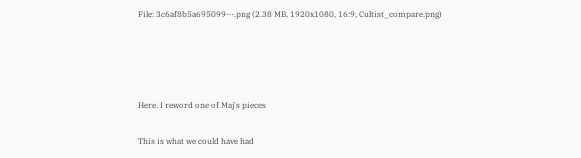File: 3c6af8b5a695099⋯.png (2.38 MB, 1920x1080, 16:9, Cultist_compare.png)




Here. I reword one of Maj's pieces

This is what we could have had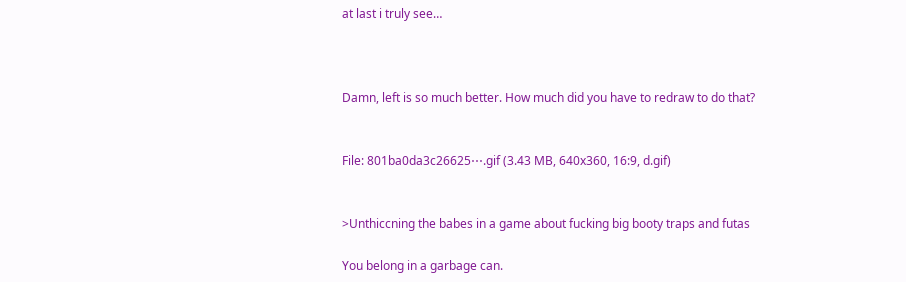at last i truly see…



Damn, left is so much better. How much did you have to redraw to do that?


File: 801ba0da3c26625⋯.gif (3.43 MB, 640x360, 16:9, d.gif)


>Unthiccning the babes in a game about fucking big booty traps and futas

You belong in a garbage can.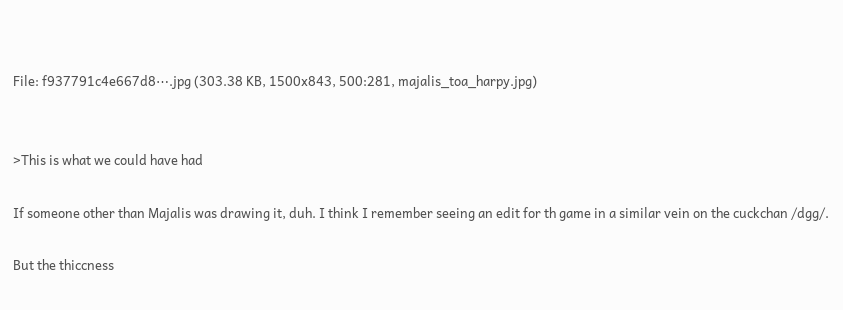File: f937791c4e667d8⋯.jpg (303.38 KB, 1500x843, 500:281, majalis_toa_harpy.jpg)


>This is what we could have had

If someone other than Majalis was drawing it, duh. I think I remember seeing an edit for th game in a similar vein on the cuckchan /dgg/.

But the thiccness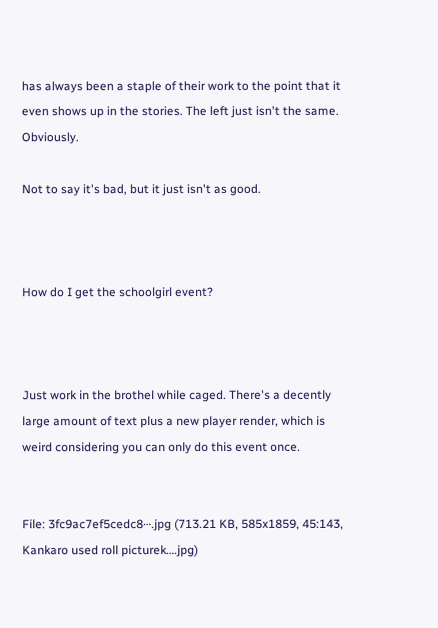has always been a staple of their work to the point that it even shows up in the stories. The left just isn't the same. Obviously.

Not to say it's bad, but it just isn't as good.



How do I get the schoolgirl event?



Just work in the brothel while caged. There's a decently large amount of text plus a new player render, which is weird considering you can only do this event once.


File: 3fc9ac7ef5cedc8⋯.jpg (713.21 KB, 585x1859, 45:143, Kankaro used roll picturek….jpg)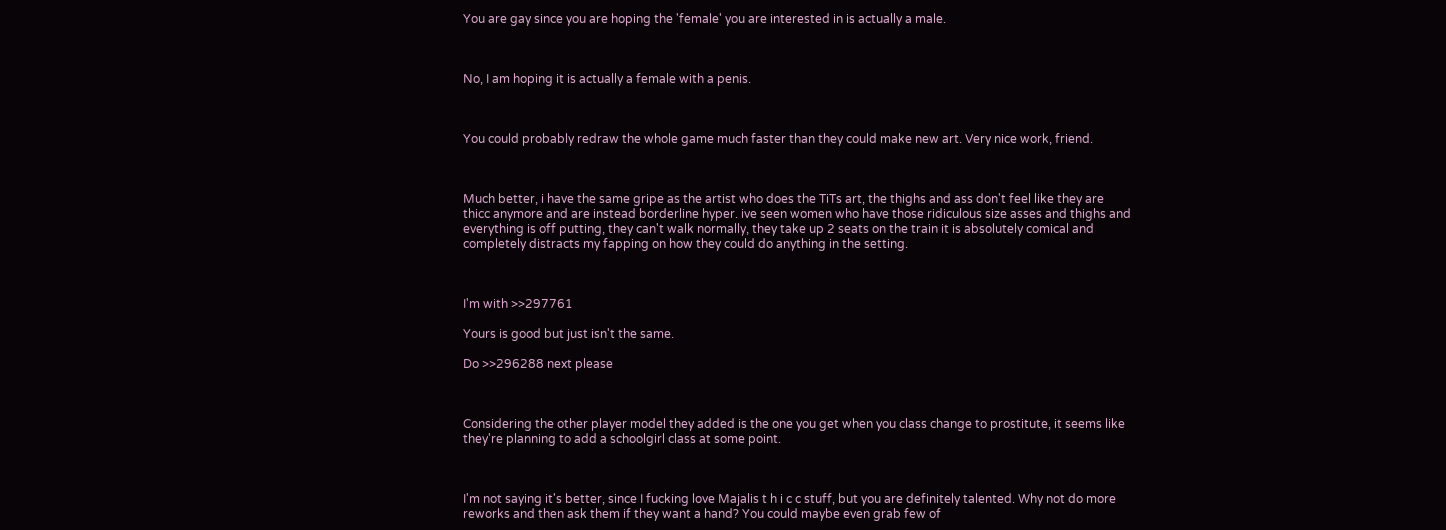You are gay since you are hoping the 'female' you are interested in is actually a male.



No, I am hoping it is actually a female with a penis.



You could probably redraw the whole game much faster than they could make new art. Very nice work, friend.



Much better, i have the same gripe as the artist who does the TiTs art, the thighs and ass don't feel like they are thicc anymore and are instead borderline hyper. ive seen women who have those ridiculous size asses and thighs and everything is off putting, they can't walk normally, they take up 2 seats on the train it is absolutely comical and completely distracts my fapping on how they could do anything in the setting.



I'm with >>297761

Yours is good but just isn't the same.

Do >>296288 next please



Considering the other player model they added is the one you get when you class change to prostitute, it seems like they're planning to add a schoolgirl class at some point.



I'm not saying it's better, since I fucking love Majalis t h i c c stuff, but you are definitely talented. Why not do more reworks and then ask them if they want a hand? You could maybe even grab few of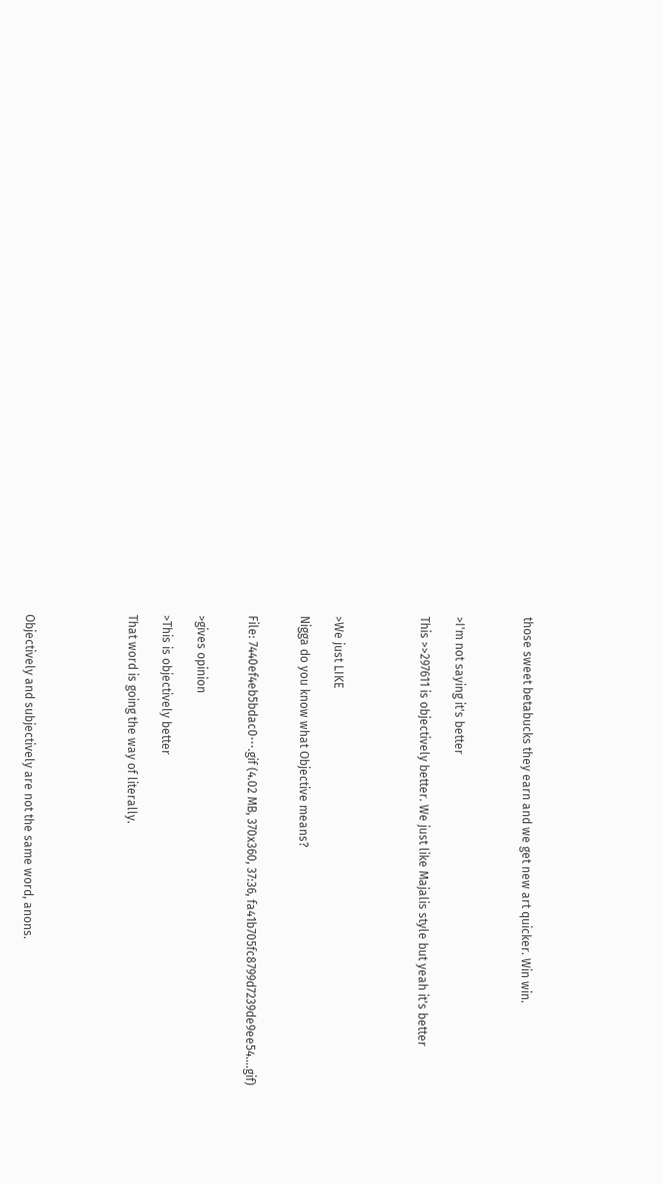those sweet betabucks they earn and we get new art quicker. Win win.



>I'm not saying it's better

This >>297611 is objectively better. We just like Majalis style but yeah it's better




>We just LIKE

Nigga do you know what Objective means?


File: 7440ef4eb5bdac0⋯.gif (4.02 MB, 370x360, 37:36, fa41b705fc8799d7239de9ee54….gif)


>gives opinion

>This is objectively better

That word is going the way of literally.





Objectively and subjectively are not the same word, anons.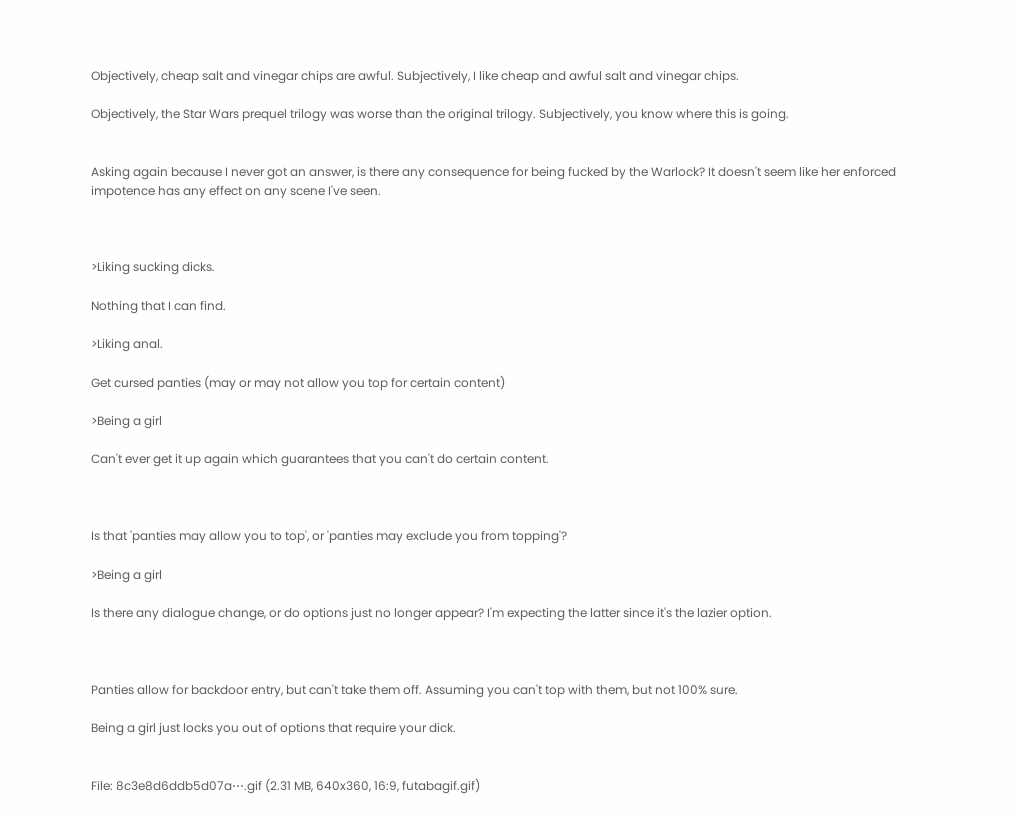Objectively, cheap salt and vinegar chips are awful. Subjectively, I like cheap and awful salt and vinegar chips.

Objectively, the Star Wars prequel trilogy was worse than the original trilogy. Subjectively, you know where this is going.


Asking again because I never got an answer, is there any consequence for being fucked by the Warlock? It doesn't seem like her enforced impotence has any effect on any scene I've seen.



>Liking sucking dicks.

Nothing that I can find.

>Liking anal.

Get cursed panties (may or may not allow you top for certain content)

>Being a girl

Can't ever get it up again which guarantees that you can't do certain content.



Is that 'panties may allow you to top', or 'panties may exclude you from topping'?

>Being a girl

Is there any dialogue change, or do options just no longer appear? I'm expecting the latter since it's the lazier option.



Panties allow for backdoor entry, but can't take them off. Assuming you can't top with them, but not 100% sure.

Being a girl just locks you out of options that require your dick.


File: 8c3e8d6ddb5d07a⋯.gif (2.31 MB, 640x360, 16:9, futabagif.gif)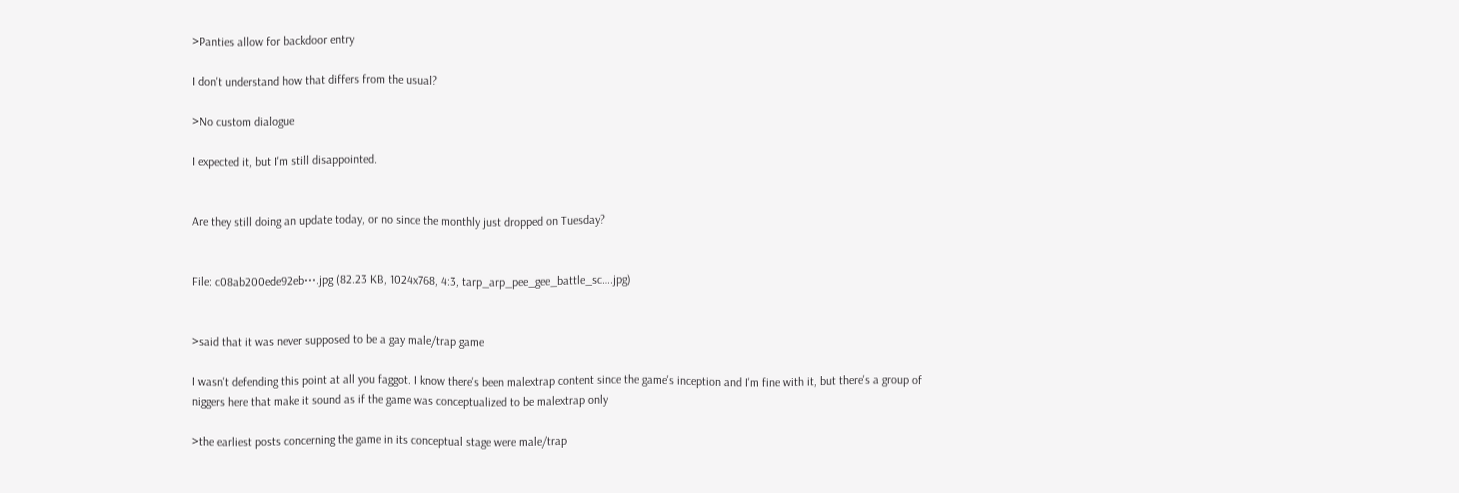>Panties allow for backdoor entry

I don't understand how that differs from the usual?

>No custom dialogue

I expected it, but I'm still disappointed.


Are they still doing an update today, or no since the monthly just dropped on Tuesday?


File: c08ab200ede92eb⋯.jpg (82.23 KB, 1024x768, 4:3, tarp_arp_pee_gee_battle_sc….jpg)


>said that it was never supposed to be a gay male/trap game

I wasn't defending this point at all you faggot. I know there's been malextrap content since the game's inception and I'm fine with it, but there's a group of niggers here that make it sound as if the game was conceptualized to be malextrap only

>the earliest posts concerning the game in its conceptual stage were male/trap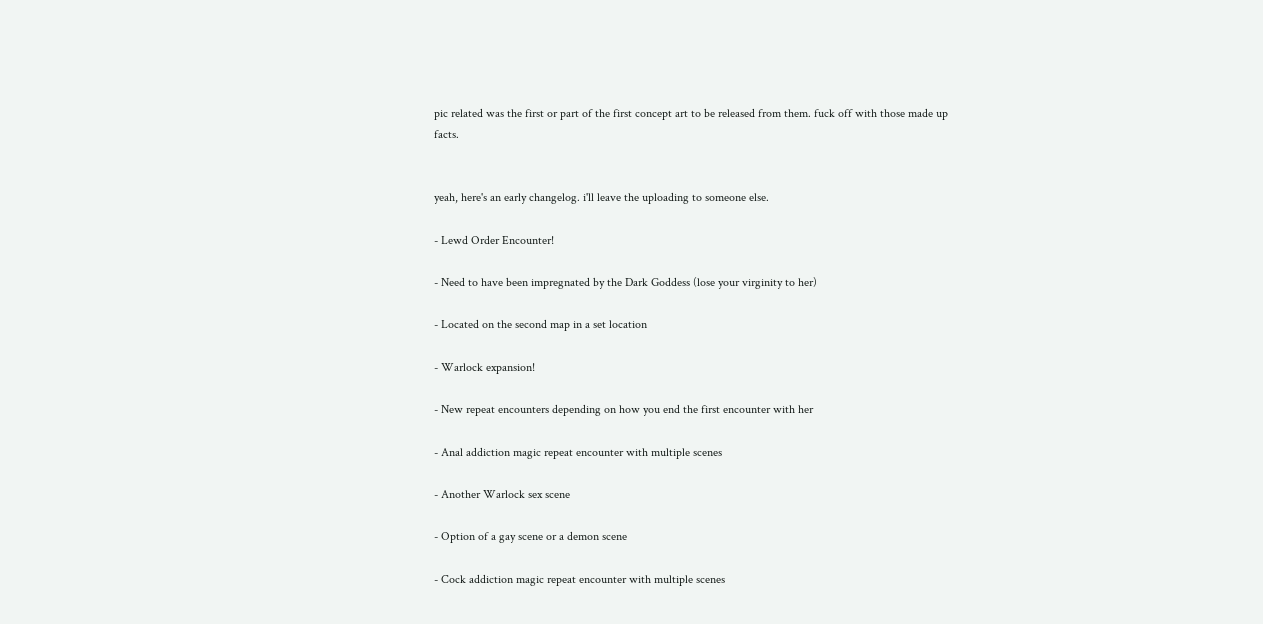pic related was the first or part of the first concept art to be released from them. fuck off with those made up facts.


yeah, here's an early changelog. i'll leave the uploading to someone else.

- Lewd Order Encounter!

- Need to have been impregnated by the Dark Goddess (lose your virginity to her)

- Located on the second map in a set location

- Warlock expansion!

- New repeat encounters depending on how you end the first encounter with her

- Anal addiction magic repeat encounter with multiple scenes

- Another Warlock sex scene

- Option of a gay scene or a demon scene

- Cock addiction magic repeat encounter with multiple scenes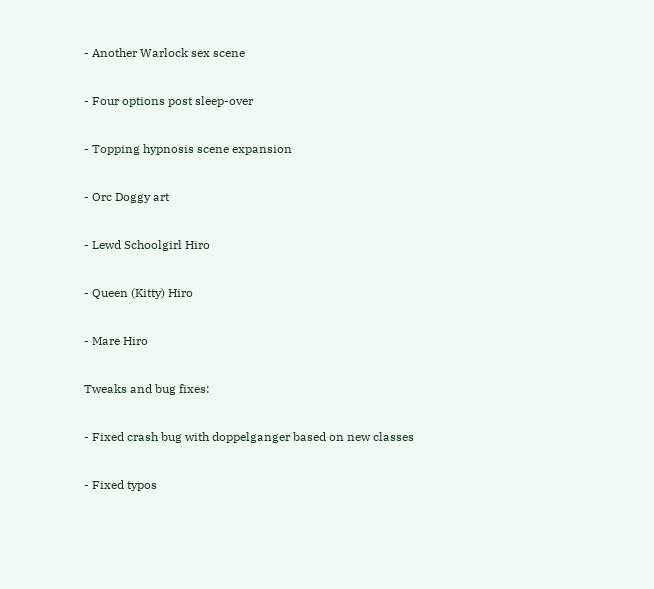- Another Warlock sex scene

- Four options post sleep-over

- Topping hypnosis scene expansion

- Orc Doggy art

- Lewd Schoolgirl Hiro

- Queen (Kitty) Hiro

- Mare Hiro

Tweaks and bug fixes:

- Fixed crash bug with doppelganger based on new classes

- Fixed typos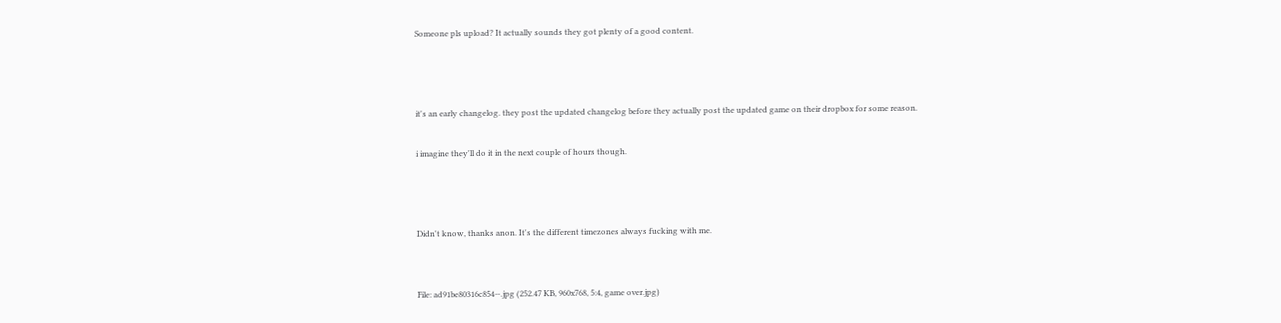Someone pls upload? It actually sounds they got plenty of a good content.



it's an early changelog. they post the updated changelog before they actually post the updated game on their dropbox for some reason.

i imagine they'll do it in the next couple of hours though.



Didn't know, thanks anon. It's the different timezones always fucking with me.


File: ad91be80316c854⋯.jpg (252.47 KB, 960x768, 5:4, game over.jpg)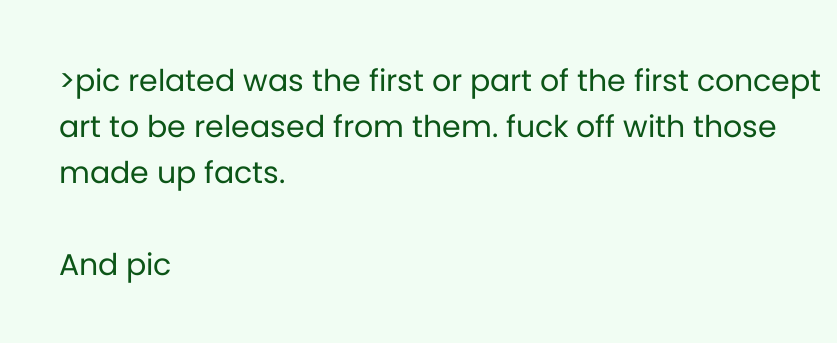>pic related was the first or part of the first concept art to be released from them. fuck off with those made up facts.

And pic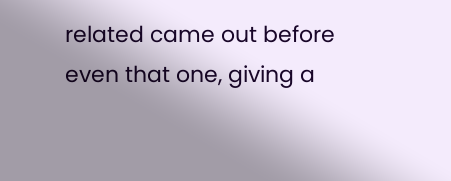related came out before even that one, giving a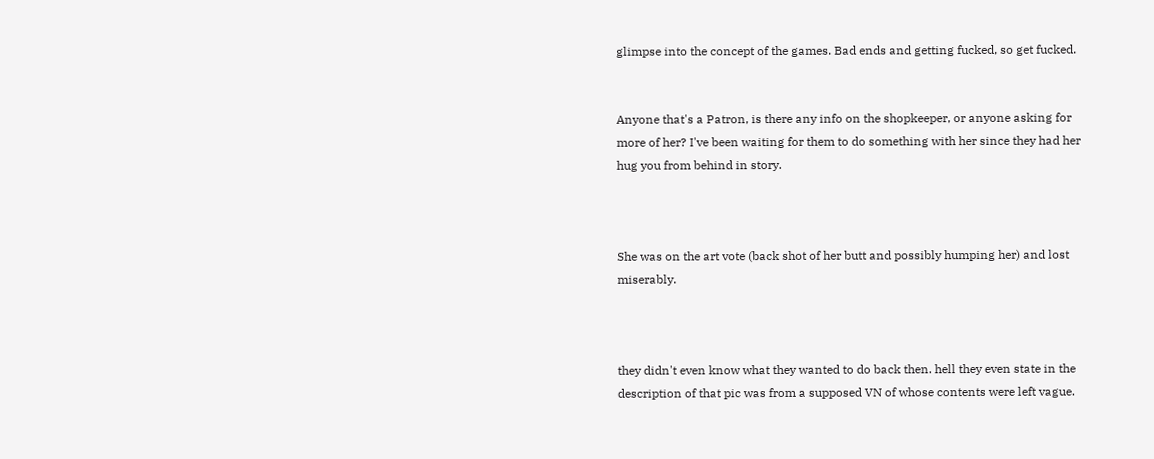glimpse into the concept of the games. Bad ends and getting fucked, so get fucked.


Anyone that's a Patron, is there any info on the shopkeeper, or anyone asking for more of her? I've been waiting for them to do something with her since they had her hug you from behind in story.



She was on the art vote (back shot of her butt and possibly humping her) and lost miserably.



they didn't even know what they wanted to do back then. hell they even state in the description of that pic was from a supposed VN of whose contents were left vague.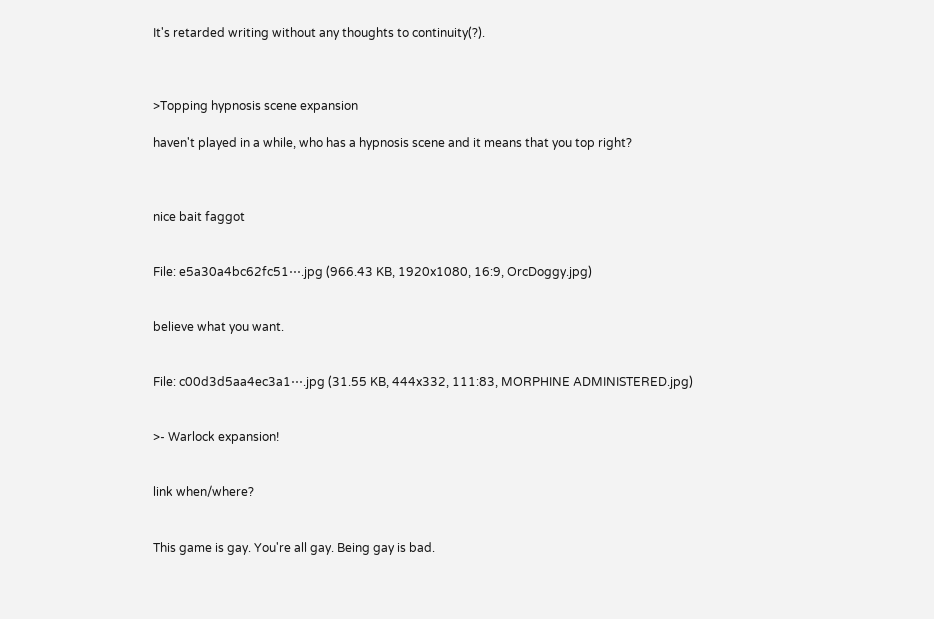It's retarded writing without any thoughts to continuity(?).



>Topping hypnosis scene expansion

haven't played in a while, who has a hypnosis scene and it means that you top right?



nice bait faggot


File: e5a30a4bc62fc51⋯.jpg (966.43 KB, 1920x1080, 16:9, OrcDoggy.jpg)


believe what you want.


File: c00d3d5aa4ec3a1⋯.jpg (31.55 KB, 444x332, 111:83, MORPHINE ADMINISTERED.jpg)


>- Warlock expansion!


link when/where?


This game is gay. You're all gay. Being gay is bad.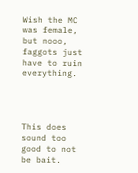Wish the MC was female, but nooo, faggots just have to ruin everything.




This does sound too good to not be bait.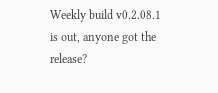Weekly build v0.2.08.1 is out, anyone got the release?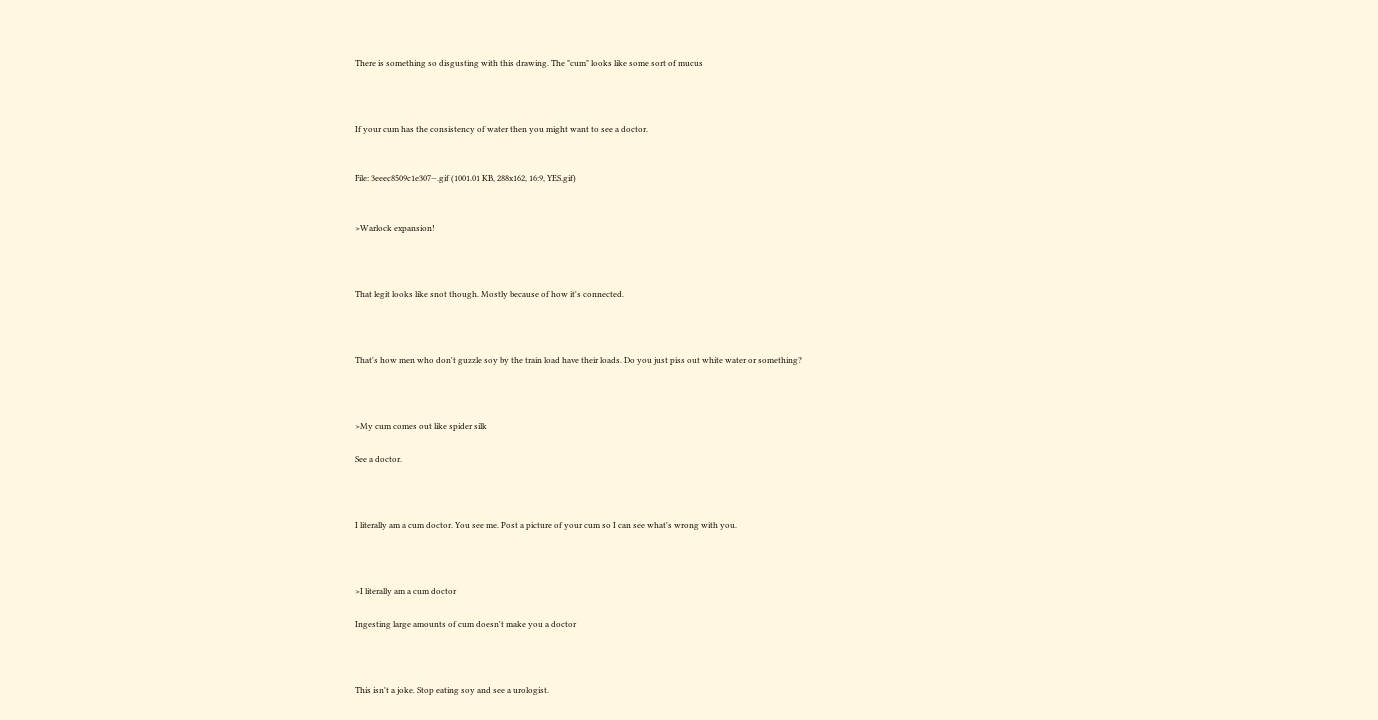There is something so disgusting with this drawing. The "cum" looks like some sort of mucus



If your cum has the consistency of water then you might want to see a doctor.


File: 3eeec8509c1e307⋯.gif (1001.01 KB, 288x162, 16:9, YES.gif)


>Warlock expansion!



That legit looks like snot though. Mostly because of how it's connected.



That's how men who don't guzzle soy by the train load have their loads. Do you just piss out white water or something?



>My cum comes out like spider silk

See a doctor.



I literally am a cum doctor. You see me. Post a picture of your cum so I can see what's wrong with you.



>I literally am a cum doctor

Ingesting large amounts of cum doesn't make you a doctor



This isn't a joke. Stop eating soy and see a urologist.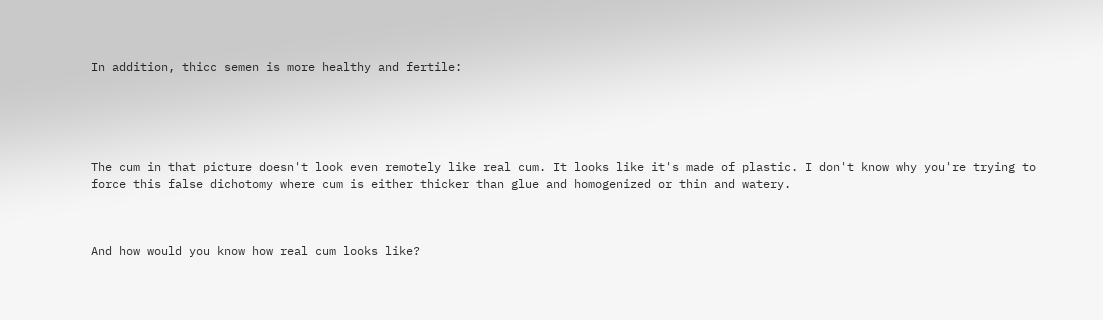In addition, thicc semen is more healthy and fertile:





The cum in that picture doesn't look even remotely like real cum. It looks like it's made of plastic. I don't know why you're trying to force this false dichotomy where cum is either thicker than glue and homogenized or thin and watery.



And how would you know how real cum looks like?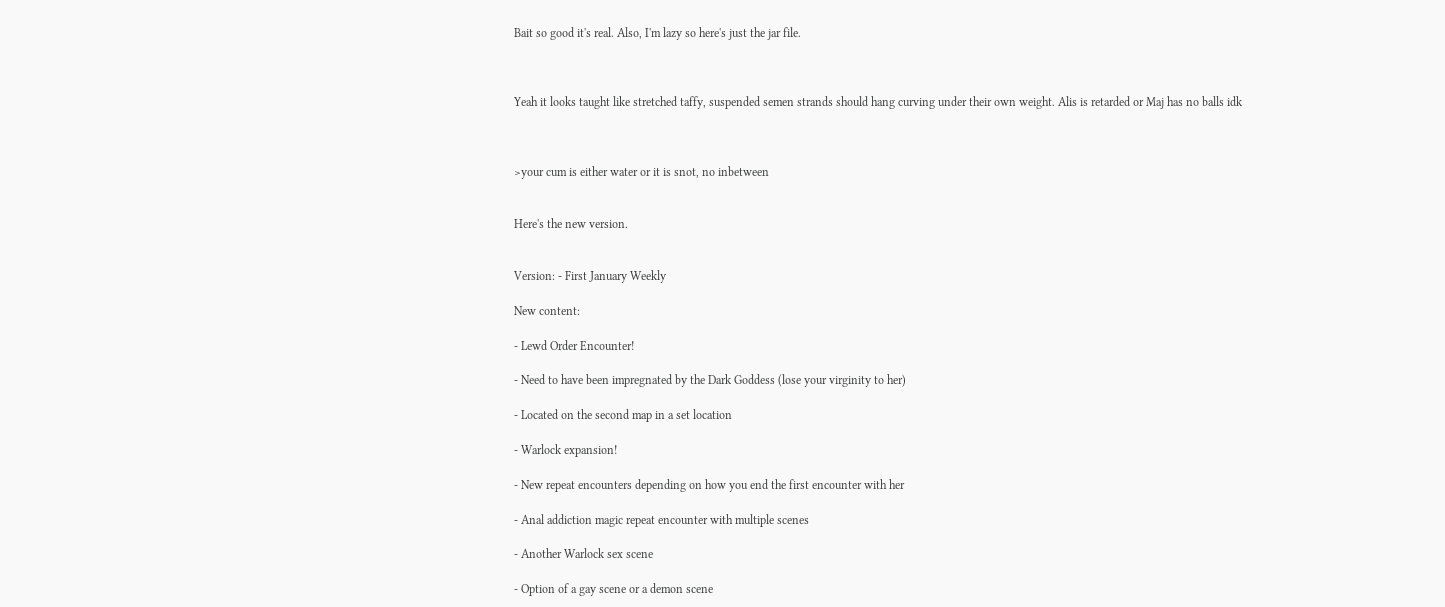Bait so good it's real. Also, I'm lazy so here's just the jar file.



Yeah it looks taught like stretched taffy, suspended semen strands should hang curving under their own weight. Alis is retarded or Maj has no balls idk



>your cum is either water or it is snot, no inbetween


Here's the new version.


Version: - First January Weekly

New content:

- Lewd Order Encounter!

- Need to have been impregnated by the Dark Goddess (lose your virginity to her)

- Located on the second map in a set location

- Warlock expansion!

- New repeat encounters depending on how you end the first encounter with her

- Anal addiction magic repeat encounter with multiple scenes

- Another Warlock sex scene

- Option of a gay scene or a demon scene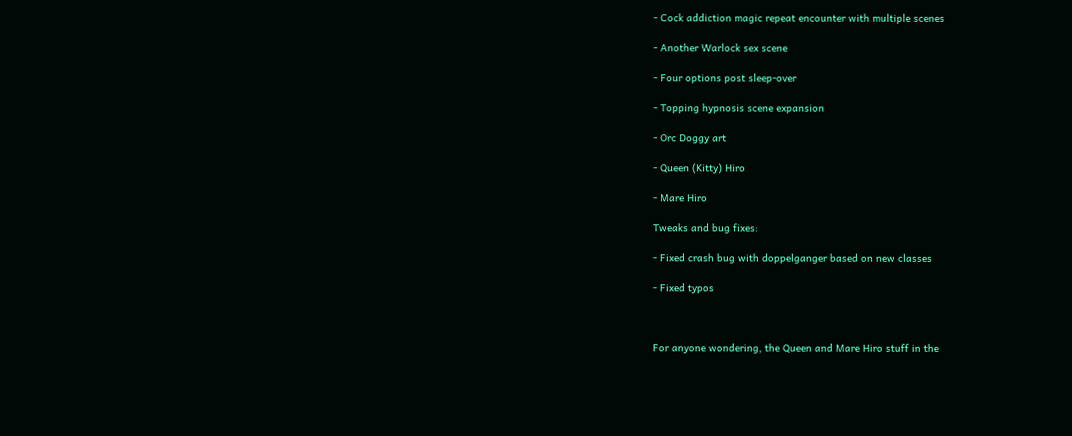- Cock addiction magic repeat encounter with multiple scenes

- Another Warlock sex scene

- Four options post sleep-over

- Topping hypnosis scene expansion

- Orc Doggy art

- Queen (Kitty) Hiro

- Mare Hiro

Tweaks and bug fixes:

- Fixed crash bug with doppelganger based on new classes

- Fixed typos



For anyone wondering, the Queen and Mare Hiro stuff in the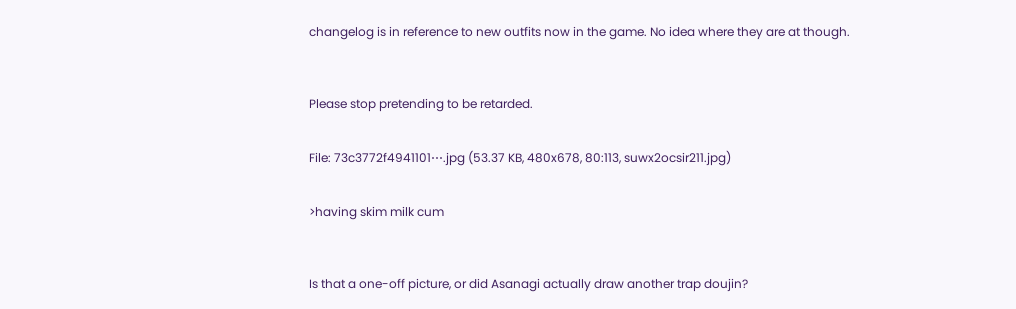changelog is in reference to new outfits now in the game. No idea where they are at though.



Please stop pretending to be retarded.


File: 73c3772f4941101⋯.jpg (53.37 KB, 480x678, 80:113, suwx2ocsir211.jpg)


>having skim milk cum



Is that a one-off picture, or did Asanagi actually draw another trap doujin?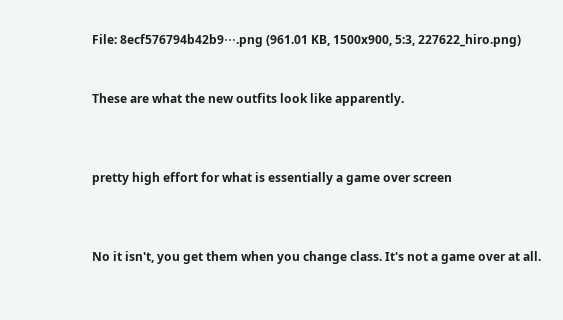File: 8ecf576794b42b9⋯.png (961.01 KB, 1500x900, 5:3, 227622_hiro.png)


These are what the new outfits look like apparently.



pretty high effort for what is essentially a game over screen



No it isn't, you get them when you change class. It's not a game over at all.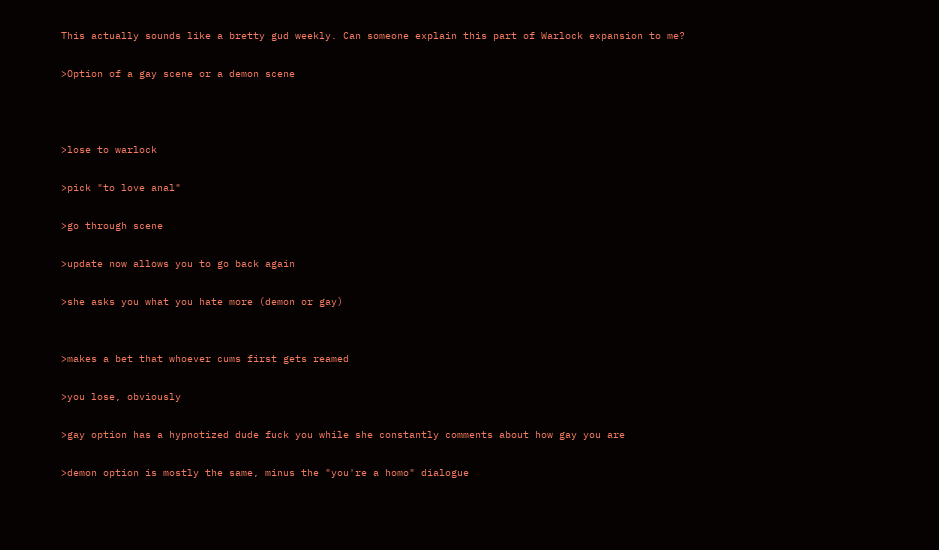This actually sounds like a bretty gud weekly. Can someone explain this part of Warlock expansion to me?

>Option of a gay scene or a demon scene



>lose to warlock

>pick "to love anal"

>go through scene

>update now allows you to go back again

>she asks you what you hate more (demon or gay)


>makes a bet that whoever cums first gets reamed

>you lose, obviously

>gay option has a hypnotized dude fuck you while she constantly comments about how gay you are

>demon option is mostly the same, minus the "you're a homo" dialogue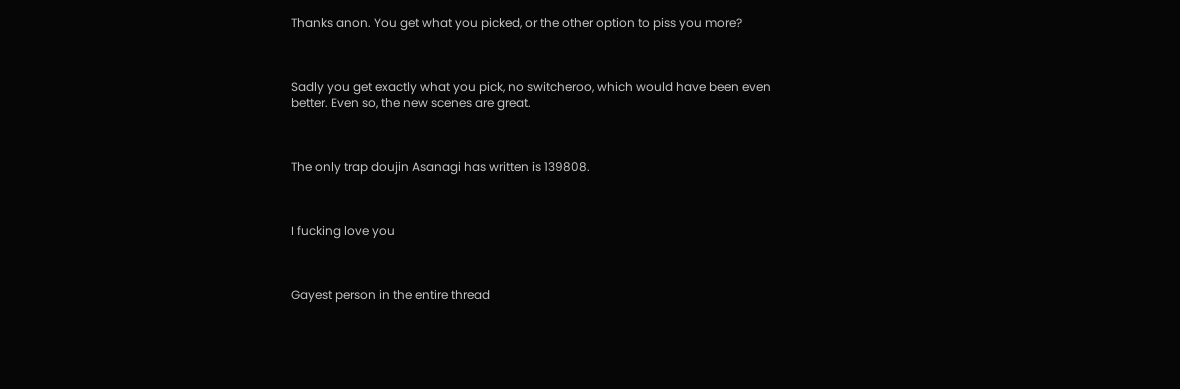Thanks anon. You get what you picked, or the other option to piss you more?



Sadly you get exactly what you pick, no switcheroo, which would have been even better. Even so, the new scenes are great.



The only trap doujin Asanagi has written is 139808.



I fucking love you



Gayest person in the entire thread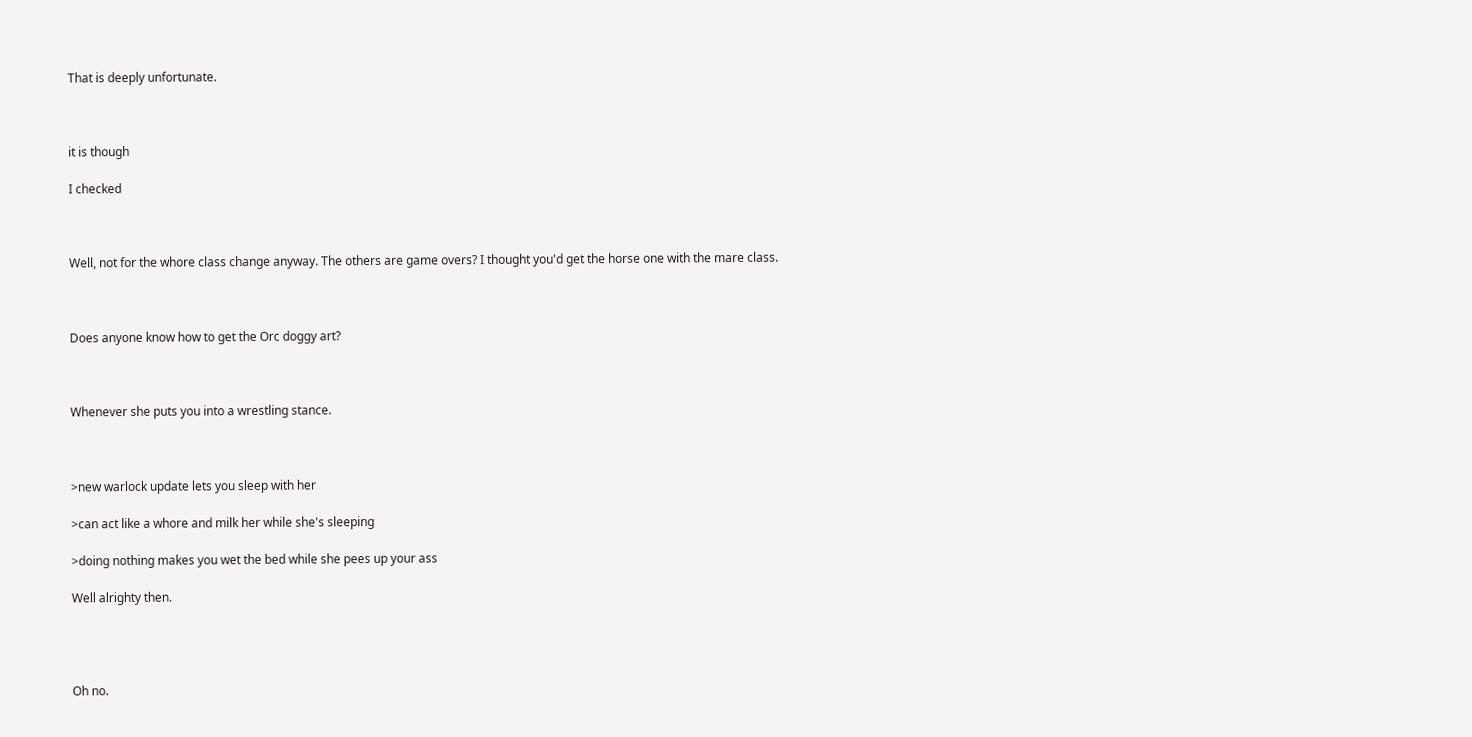That is deeply unfortunate.



it is though

I checked



Well, not for the whore class change anyway. The others are game overs? I thought you'd get the horse one with the mare class.



Does anyone know how to get the Orc doggy art?



Whenever she puts you into a wrestling stance.



>new warlock update lets you sleep with her

>can act like a whore and milk her while she's sleeping

>doing nothing makes you wet the bed while she pees up your ass

Well alrighty then.




Oh no.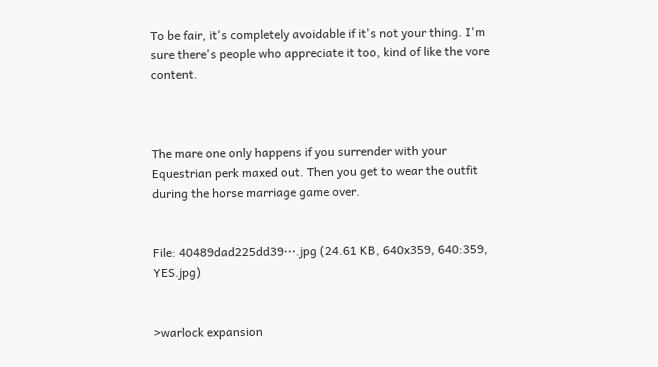To be fair, it's completely avoidable if it's not your thing. I'm sure there's people who appreciate it too, kind of like the vore content.



The mare one only happens if you surrender with your Equestrian perk maxed out. Then you get to wear the outfit during the horse marriage game over.


File: 40489dad225dd39⋯.jpg (24.61 KB, 640x359, 640:359, YES.jpg)


>warlock expansion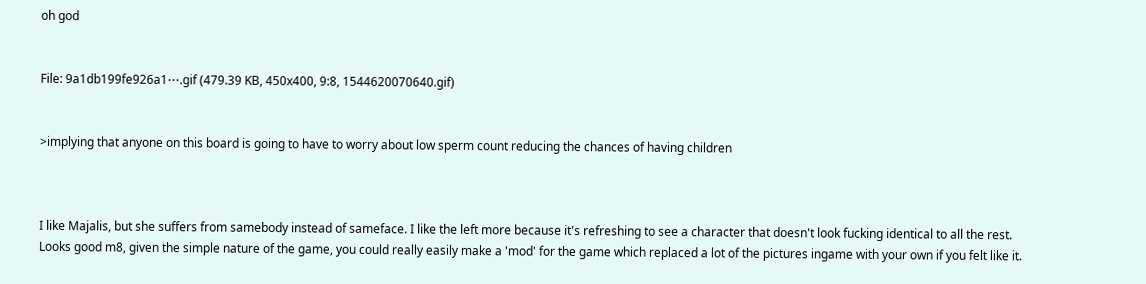oh god


File: 9a1db199fe926a1⋯.gif (479.39 KB, 450x400, 9:8, 1544620070640.gif)


>implying that anyone on this board is going to have to worry about low sperm count reducing the chances of having children



I like Majalis, but she suffers from samebody instead of sameface. I like the left more because it's refreshing to see a character that doesn't look fucking identical to all the rest. Looks good m8, given the simple nature of the game, you could really easily make a 'mod' for the game which replaced a lot of the pictures ingame with your own if you felt like it.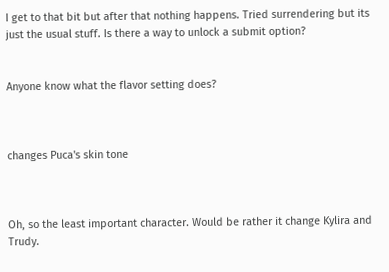I get to that bit but after that nothing happens. Tried surrendering but its just the usual stuff. Is there a way to unlock a submit option?


Anyone know what the flavor setting does?



changes Puca's skin tone



Oh, so the least important character. Would be rather it change Kylira and Trudy.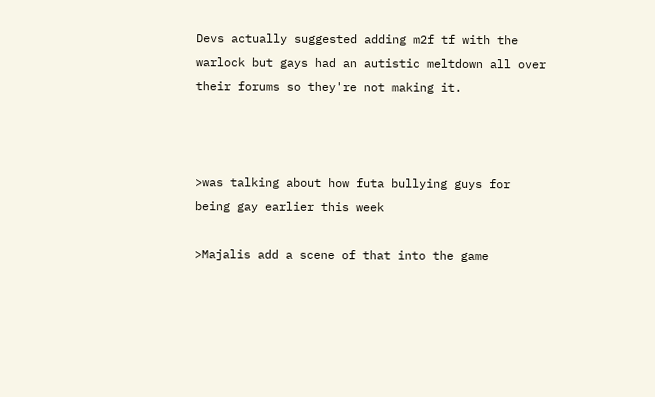Devs actually suggested adding m2f tf with the warlock but gays had an autistic meltdown all over their forums so they're not making it.



>was talking about how futa bullying guys for being gay earlier this week

>Majalis add a scene of that into the game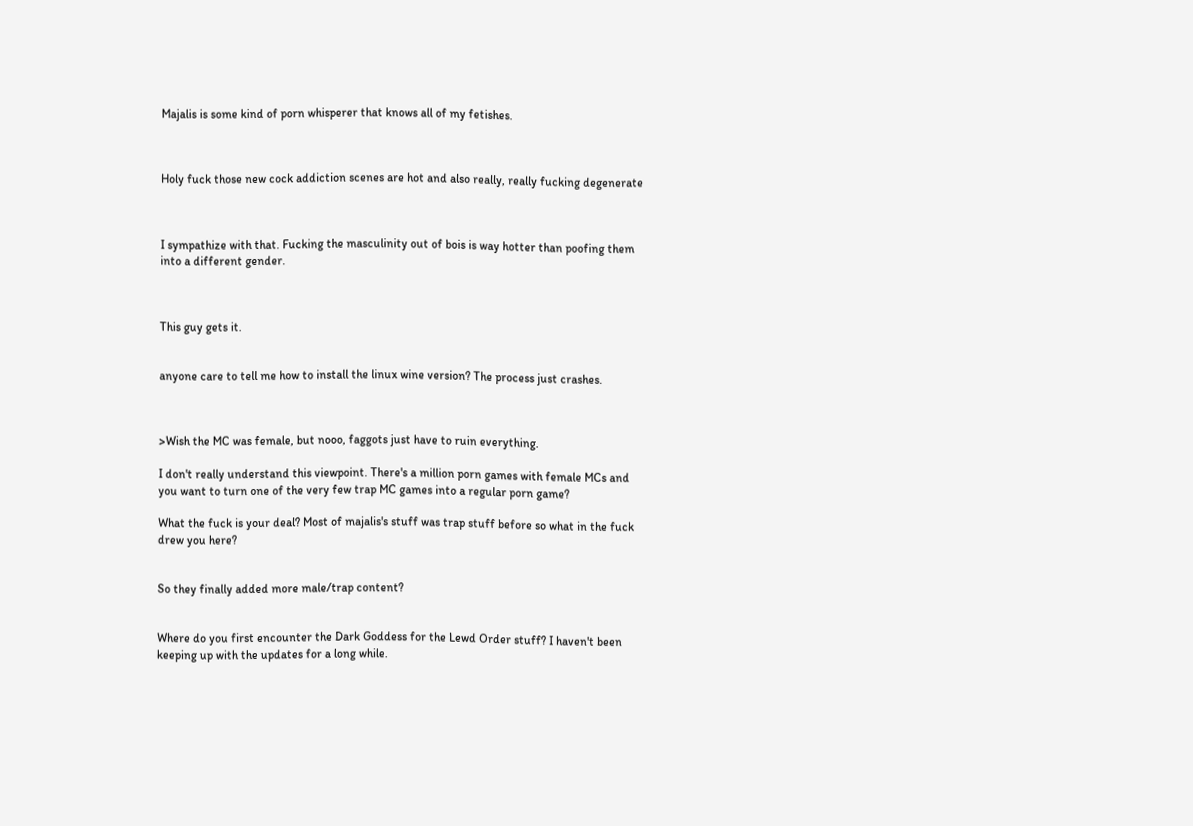Majalis is some kind of porn whisperer that knows all of my fetishes.



Holy fuck those new cock addiction scenes are hot and also really, really fucking degenerate



I sympathize with that. Fucking the masculinity out of bois is way hotter than poofing them into a different gender.



This guy gets it.


anyone care to tell me how to install the linux wine version? The process just crashes.



>Wish the MC was female, but nooo, faggots just have to ruin everything.

I don't really understand this viewpoint. There's a million porn games with female MCs and you want to turn one of the very few trap MC games into a regular porn game?

What the fuck is your deal? Most of majalis's stuff was trap stuff before so what in the fuck drew you here?


So they finally added more male/trap content?


Where do you first encounter the Dark Goddess for the Lewd Order stuff? I haven't been keeping up with the updates for a long while.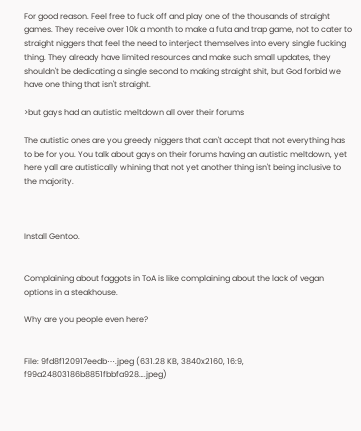For good reason. Feel free to fuck off and play one of the thousands of straight games. They receive over 10k a month to make a futa and trap game, not to cater to straight niggers that feel the need to interject themselves into every single fucking thing. They already have limited resources and make such small updates, they shouldn't be dedicating a single second to making straight shit, but God forbid we have one thing that isn't straight.

>but gays had an autistic meltdown all over their forums

The autistic ones are you greedy niggers that can't accept that not everything has to be for you. You talk about gays on their forums having an autistic meltdown, yet here yall are autistically whining that not yet another thing isn't being inclusive to the majority.



Install Gentoo.


Complaining about faggots in ToA is like complaining about the lack of vegan options in a steakhouse.

Why are you people even here?


File: 9fd8f120917eedb⋯.jpeg (631.28 KB, 3840x2160, 16:9, f99a24803186b8851fbbfa928….jpeg)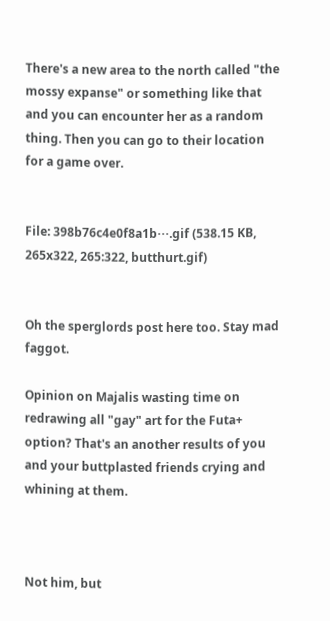There's a new area to the north called "the mossy expanse" or something like that and you can encounter her as a random thing. Then you can go to their location for a game over.


File: 398b76c4e0f8a1b⋯.gif (538.15 KB, 265x322, 265:322, butthurt.gif)


Oh the sperglords post here too. Stay mad faggot.

Opinion on Majalis wasting time on redrawing all "gay" art for the Futa+ option? That's an another results of you and your buttplasted friends crying and whining at them.



Not him, but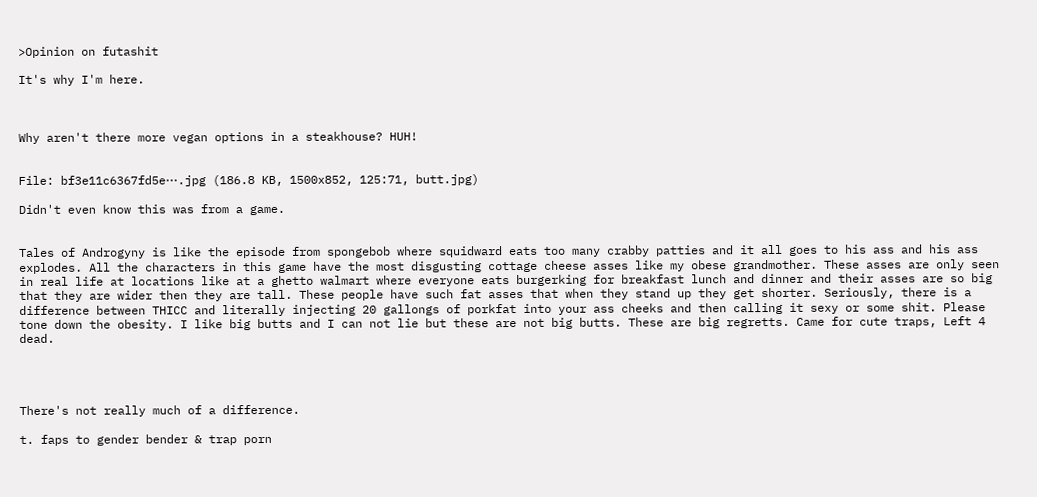>Opinion on futashit

It's why I'm here.



Why aren't there more vegan options in a steakhouse? HUH!


File: bf3e11c6367fd5e⋯.jpg (186.8 KB, 1500x852, 125:71, butt.jpg)

Didn't even know this was from a game.


Tales of Androgyny is like the episode from spongebob where squidward eats too many crabby patties and it all goes to his ass and his ass explodes. All the characters in this game have the most disgusting cottage cheese asses like my obese grandmother. These asses are only seen in real life at locations like at a ghetto walmart where everyone eats burgerking for breakfast lunch and dinner and their asses are so big that they are wider then they are tall. These people have such fat asses that when they stand up they get shorter. Seriously, there is a difference between THICC and literally injecting 20 gallongs of porkfat into your ass cheeks and then calling it sexy or some shit. Please tone down the obesity. I like big butts and I can not lie but these are not big butts. These are big regretts. Came for cute traps, Left 4 dead.




There's not really much of a difference.

t. faps to gender bender & trap porn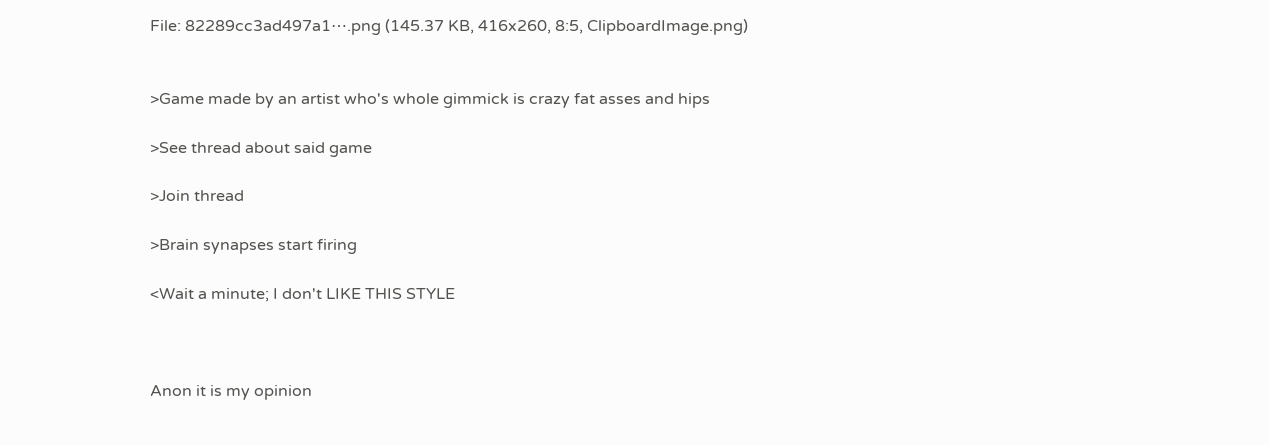File: 82289cc3ad497a1⋯.png (145.37 KB, 416x260, 8:5, ClipboardImage.png)


>Game made by an artist who's whole gimmick is crazy fat asses and hips

>See thread about said game

>Join thread

>Brain synapses start firing

<Wait a minute; I don't LIKE THIS STYLE



Anon it is my opinion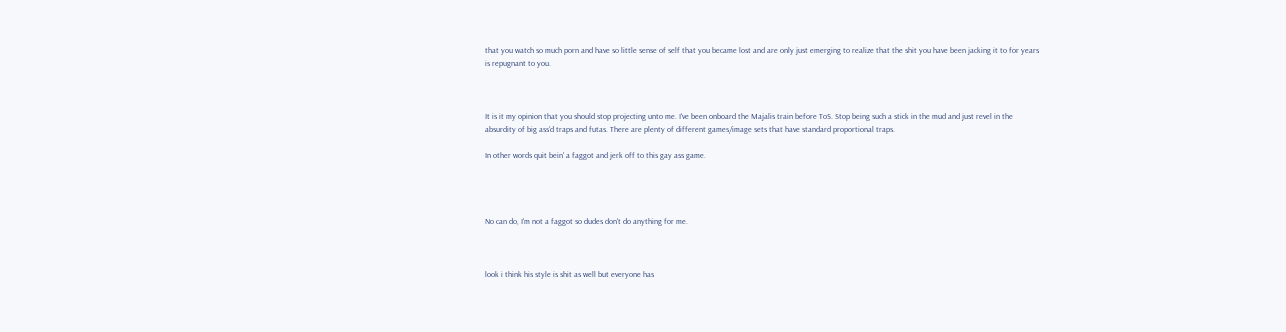that you watch so much porn and have so little sense of self that you became lost and are only just emerging to realize that the shit you have been jacking it to for years is repugnant to you.



It is it my opinion that you should stop projecting unto me. I've been onboard the Majalis train before ToS. Stop being such a stick in the mud and just revel in the absurdity of big ass'd traps and futas. There are plenty of different games/image sets that have standard proportional traps.

In other words quit bein' a faggot and jerk off to this gay ass game.




No can do, I'm not a faggot so dudes don't do anything for me.



look i think his style is shit as well but everyone has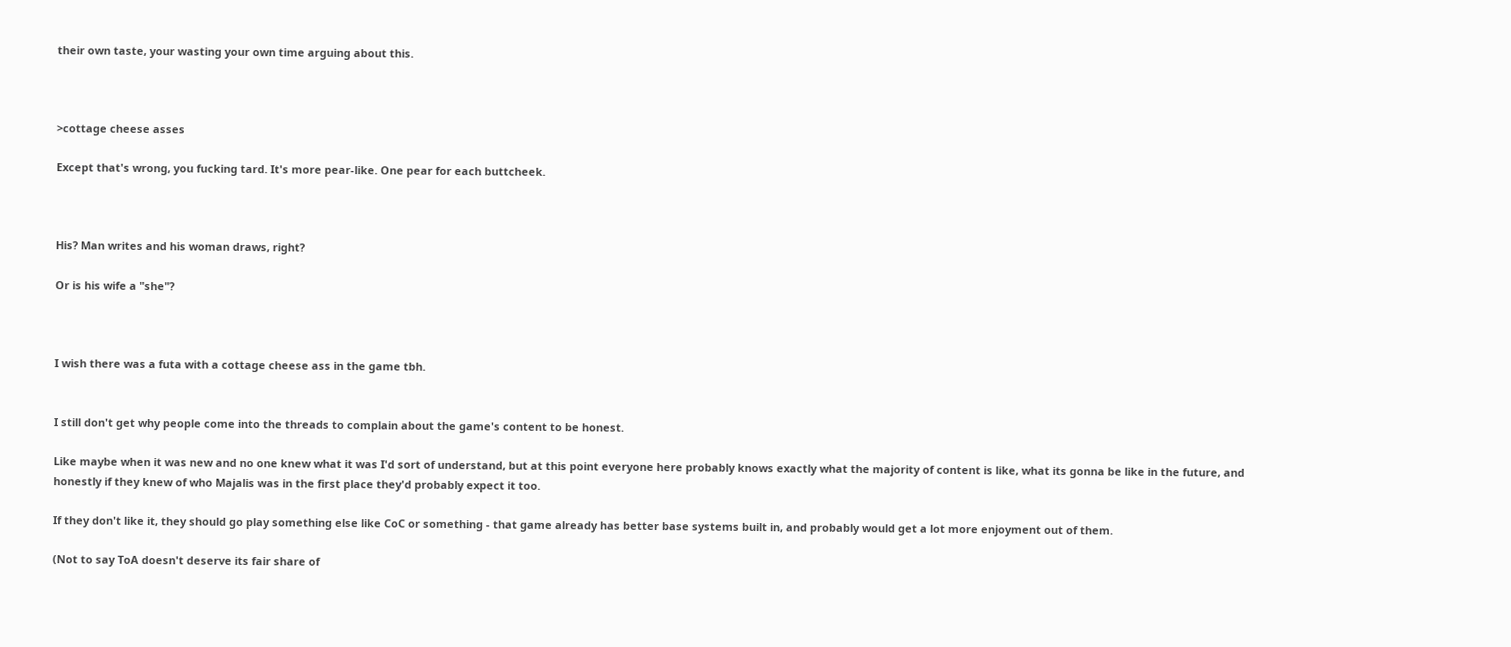their own taste, your wasting your own time arguing about this.



>cottage cheese asses

Except that's wrong, you fucking tard. It's more pear-like. One pear for each buttcheek.



His? Man writes and his woman draws, right?

Or is his wife a "she"?



I wish there was a futa with a cottage cheese ass in the game tbh.


I still don't get why people come into the threads to complain about the game's content to be honest.

Like maybe when it was new and no one knew what it was I'd sort of understand, but at this point everyone here probably knows exactly what the majority of content is like, what its gonna be like in the future, and honestly if they knew of who Majalis was in the first place they'd probably expect it too.

If they don't like it, they should go play something else like CoC or something - that game already has better base systems built in, and probably would get a lot more enjoyment out of them.

(Not to say ToA doesn't deserve its fair share of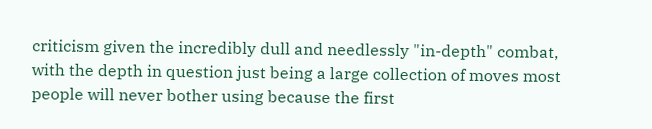criticism given the incredibly dull and needlessly "in-depth" combat, with the depth in question just being a large collection of moves most people will never bother using because the first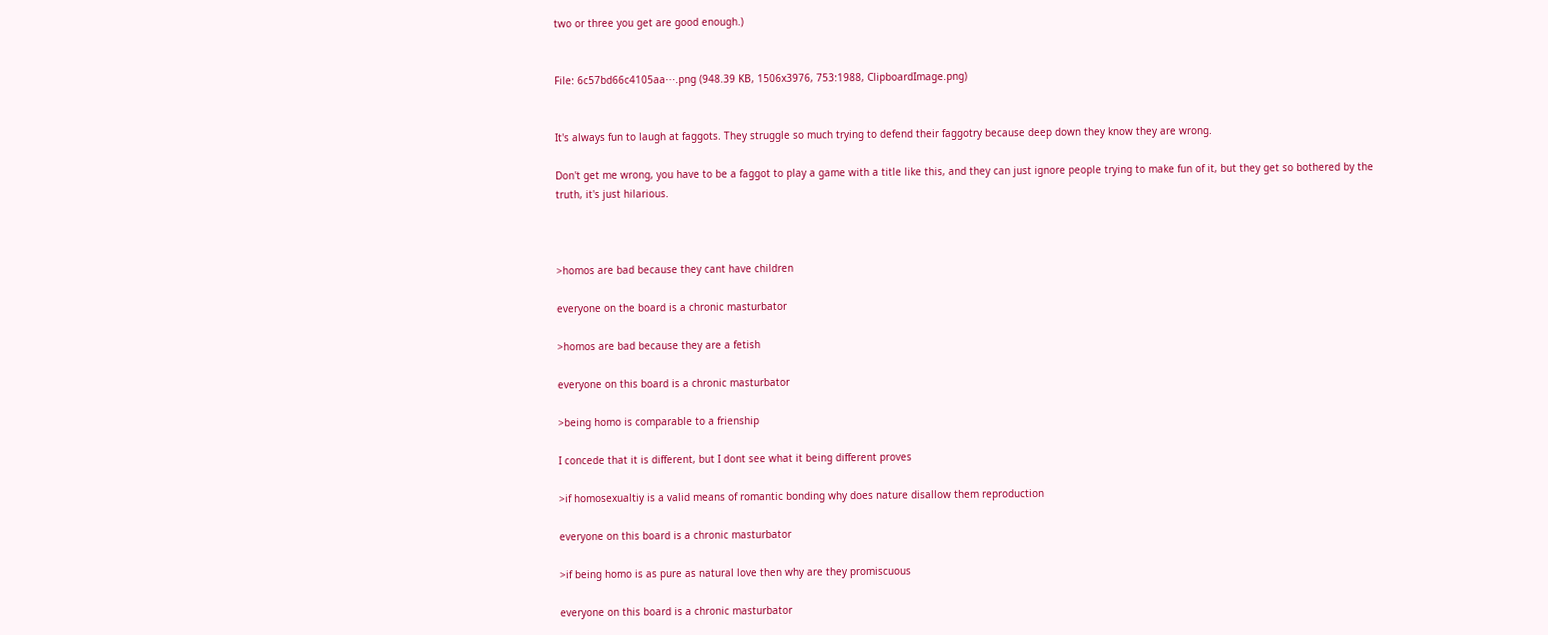two or three you get are good enough.)


File: 6c57bd66c4105aa⋯.png (948.39 KB, 1506x3976, 753:1988, ClipboardImage.png)


It's always fun to laugh at faggots. They struggle so much trying to defend their faggotry because deep down they know they are wrong.

Don't get me wrong, you have to be a faggot to play a game with a title like this, and they can just ignore people trying to make fun of it, but they get so bothered by the truth, it's just hilarious.



>homos are bad because they cant have children

everyone on the board is a chronic masturbator

>homos are bad because they are a fetish

everyone on this board is a chronic masturbator

>being homo is comparable to a frienship

I concede that it is different, but I dont see what it being different proves

>if homosexualtiy is a valid means of romantic bonding why does nature disallow them reproduction

everyone on this board is a chronic masturbator

>if being homo is as pure as natural love then why are they promiscuous

everyone on this board is a chronic masturbator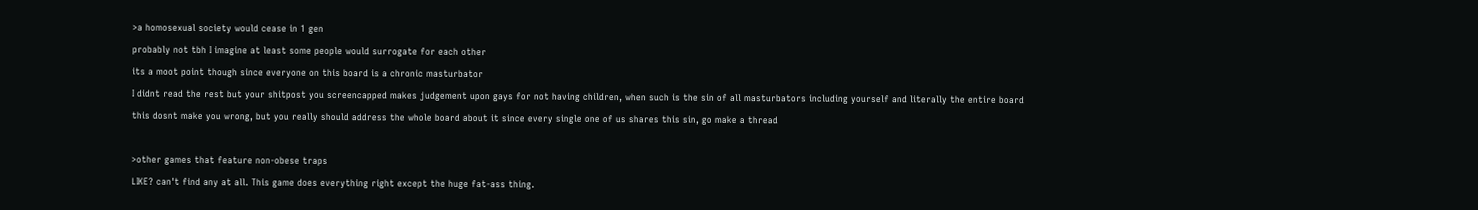>a homosexual society would cease in 1 gen

probably not tbh I imagine at least some people would surrogate for each other

its a moot point though since everyone on this board is a chronic masturbator

I didnt read the rest but your shitpost you screencapped makes judgement upon gays for not having children, when such is the sin of all masturbators including yourself and literally the entire board

this dosnt make you wrong, but you really should address the whole board about it since every single one of us shares this sin, go make a thread



>other games that feature non-obese traps

LIKE? can't find any at all. This game does everything right except the huge fat-ass thing.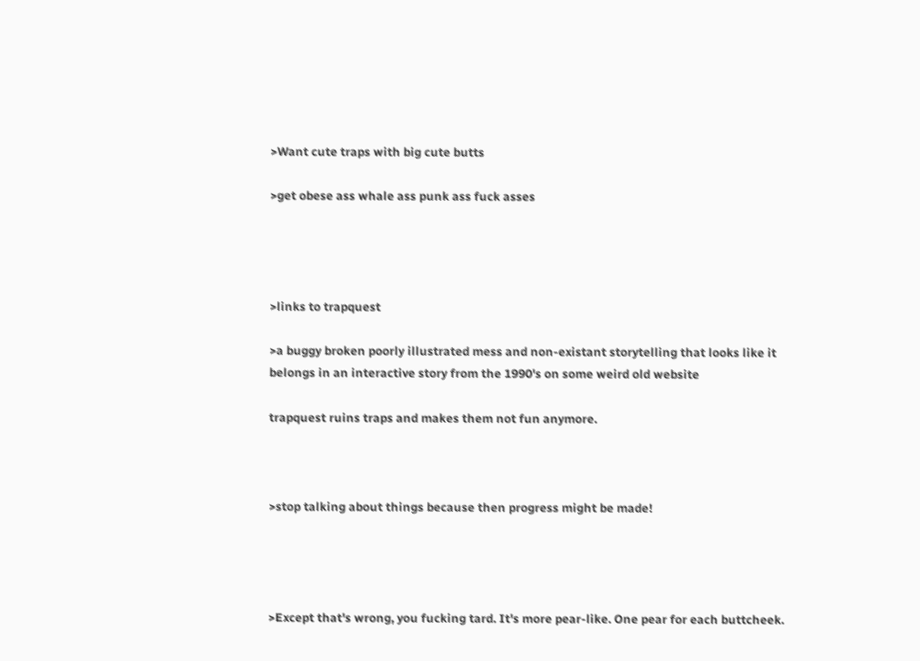>Want cute traps with big cute butts

>get obese ass whale ass punk ass fuck asses




>links to trapquest

>a buggy broken poorly illustrated mess and non-existant storytelling that looks like it belongs in an interactive story from the 1990's on some weird old website

trapquest ruins traps and makes them not fun anymore.



>stop talking about things because then progress might be made!




>Except that's wrong, you fucking tard. It's more pear-like. One pear for each buttcheek.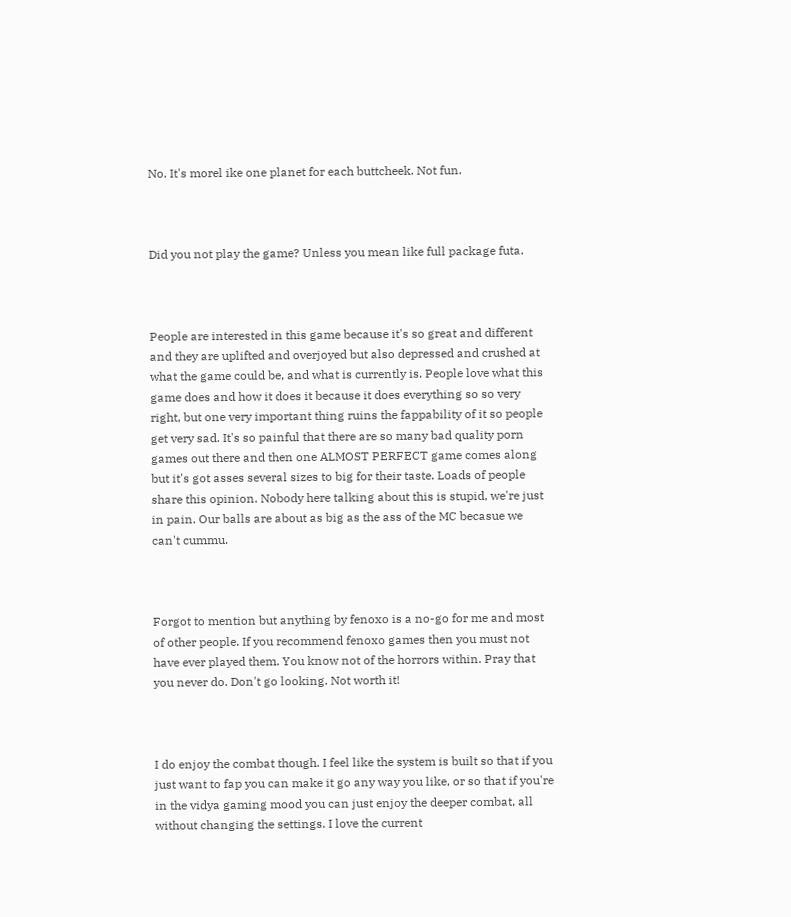No. It's morel ike one planet for each buttcheek. Not fun.



Did you not play the game? Unless you mean like full package futa.



People are interested in this game because it's so great and different and they are uplifted and overjoyed but also depressed and crushed at what the game could be, and what is currently is. People love what this game does and how it does it because it does everything so so very right, but one very important thing ruins the fappability of it so people get very sad. It's so painful that there are so many bad quality porn games out there and then one ALMOST PERFECT game comes along but it's got asses several sizes to big for their taste. Loads of people share this opinion. Nobody here talking about this is stupid, we're just in pain. Our balls are about as big as the ass of the MC becasue we can't cummu.



Forgot to mention but anything by fenoxo is a no-go for me and most of other people. If you recommend fenoxo games then you must not have ever played them. You know not of the horrors within. Pray that you never do. Don't go looking. Not worth it!



I do enjoy the combat though. I feel like the system is built so that if you just want to fap you can make it go any way you like, or so that if you're in the vidya gaming mood you can just enjoy the deeper combat, all without changing the settings. I love the current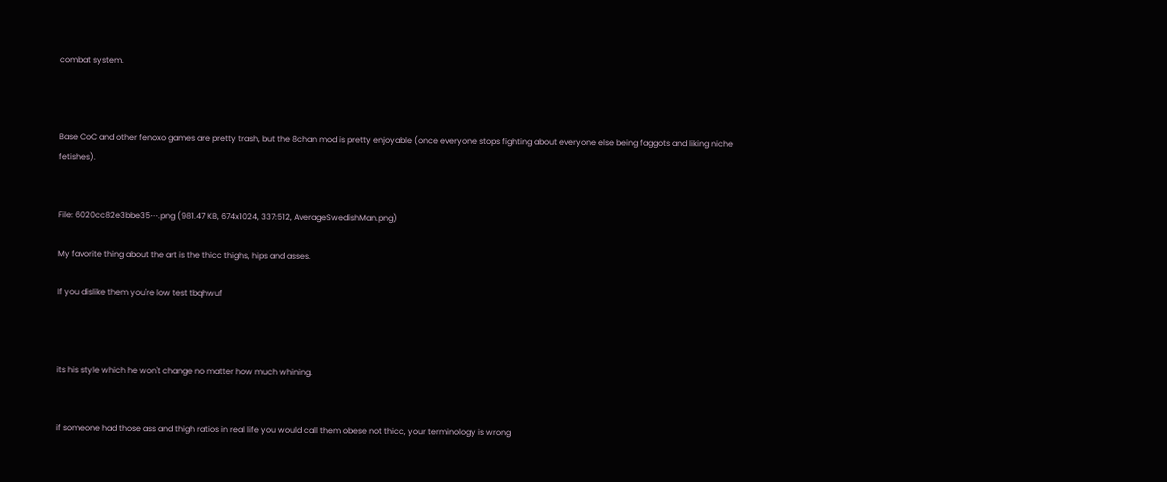combat system.



Base CoC and other fenoxo games are pretty trash, but the 8chan mod is pretty enjoyable (once everyone stops fighting about everyone else being faggots and liking niche fetishes).


File: 6020cc82e3bbe35⋯.png (981.47 KB, 674x1024, 337:512, AverageSwedishMan.png)

My favorite thing about the art is the thicc thighs, hips and asses.

If you dislike them you're low test tbqhwuf



its his style which he won't change no matter how much whining.


if someone had those ass and thigh ratios in real life you would call them obese not thicc, your terminology is wrong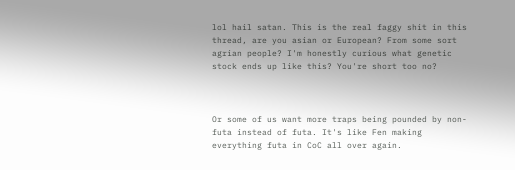lol hail satan. This is the real faggy shit in this thread, are you asian or European? From some sort agrian people? I'm honestly curious what genetic stock ends up like this? You're short too no?



Or some of us want more traps being pounded by non-futa instead of futa. It's like Fen making everything futa in CoC all over again.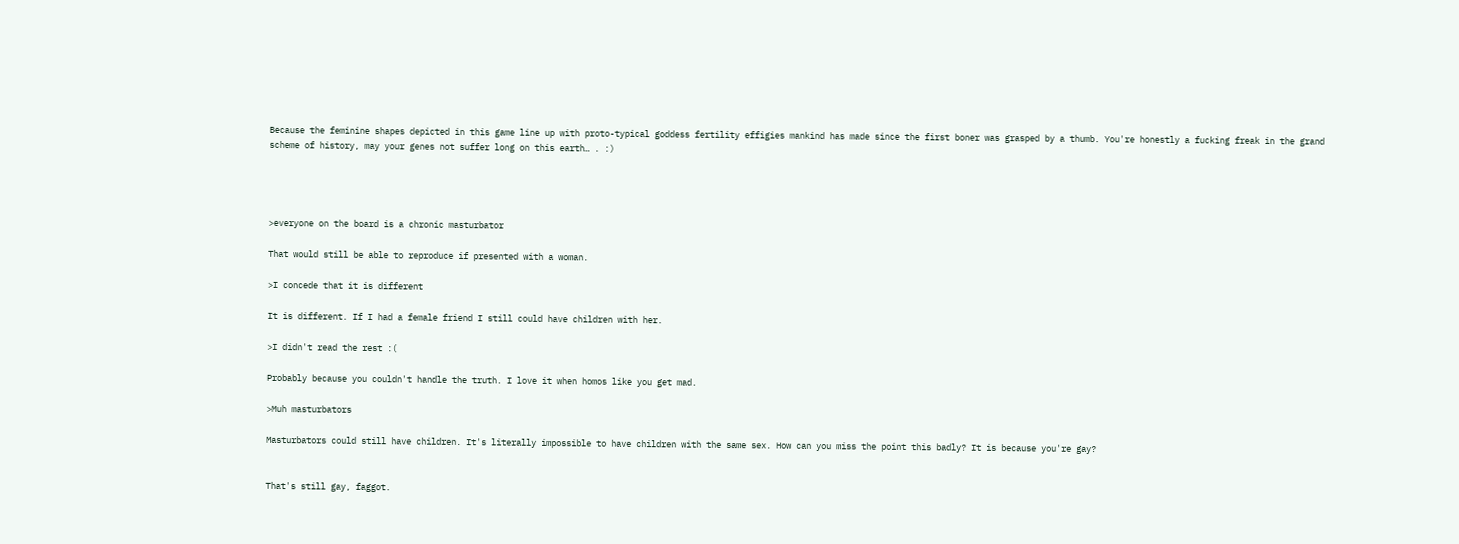Because the feminine shapes depicted in this game line up with proto-typical goddess fertility effigies mankind has made since the first boner was grasped by a thumb. You're honestly a fucking freak in the grand scheme of history, may your genes not suffer long on this earth… . :)




>everyone on the board is a chronic masturbator

That would still be able to reproduce if presented with a woman.

>I concede that it is different

It is different. If I had a female friend I still could have children with her.

>I didn't read the rest :(

Probably because you couldn't handle the truth. I love it when homos like you get mad.

>Muh masturbators

Masturbators could still have children. It's literally impossible to have children with the same sex. How can you miss the point this badly? It is because you're gay?


That's still gay, faggot.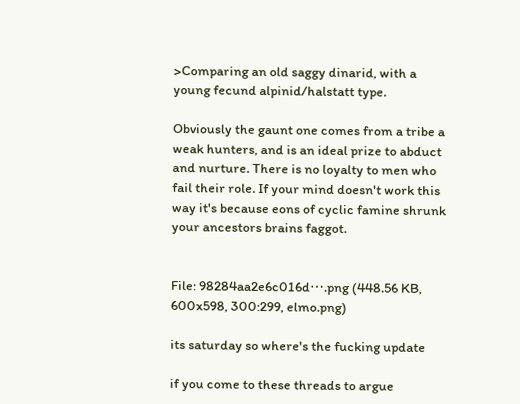>Comparing an old saggy dinarid, with a young fecund alpinid/halstatt type.

Obviously the gaunt one comes from a tribe a weak hunters, and is an ideal prize to abduct and nurture. There is no loyalty to men who fail their role. If your mind doesn't work this way it's because eons of cyclic famine shrunk your ancestors brains faggot.


File: 98284aa2e6c016d⋯.png (448.56 KB, 600x598, 300:299, elmo.png)

its saturday so where's the fucking update

if you come to these threads to argue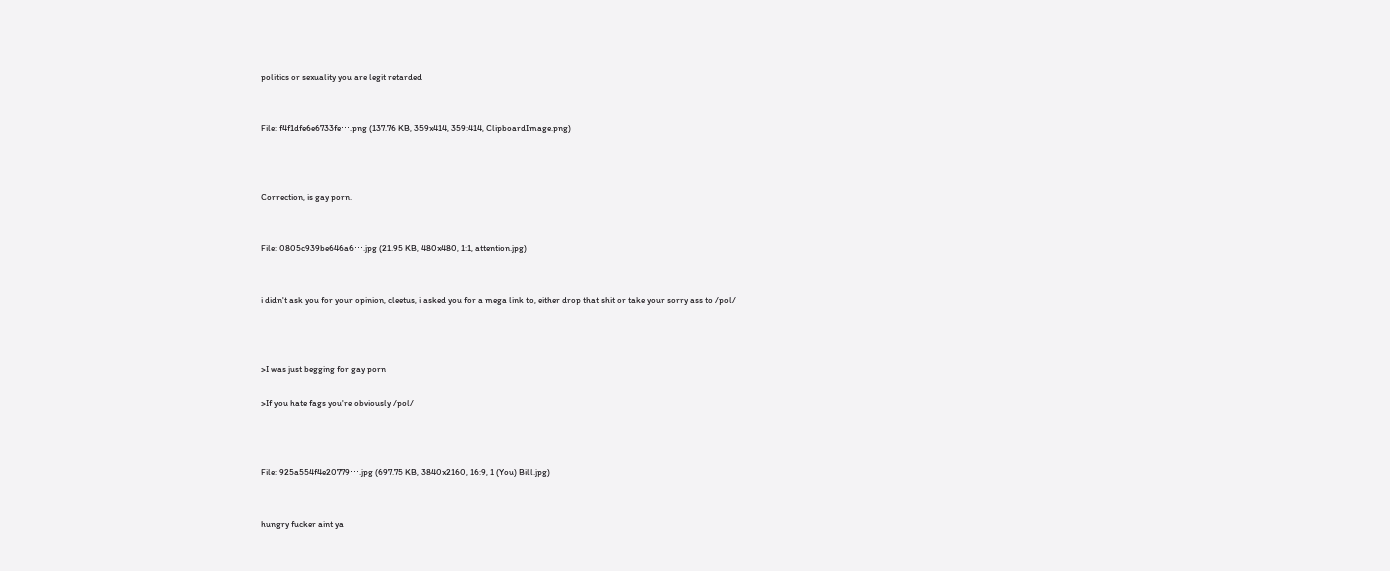politics or sexuality you are legit retarded


File: f4f1dfe6e6733fe⋯.png (137.76 KB, 359x414, 359:414, ClipboardImage.png)



Correction, is gay porn.


File: 0805c939be646a6⋯.jpg (21.95 KB, 480x480, 1:1, attention.jpg)


i didn't ask you for your opinion, cleetus, i asked you for a mega link to, either drop that shit or take your sorry ass to /pol/



>I was just begging for gay porn

>If you hate fags you're obviously /pol/



File: 925a554f4e20779⋯.jpg (697.75 KB, 3840x2160, 16:9, 1 (You) Bill.jpg)


hungry fucker aint ya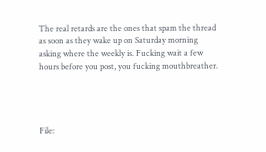The real retards are the ones that spam the thread as soon as they wake up on Saturday morning asking where the weekly is. Fucking wait a few hours before you post, you fucking mouthbreather.




File: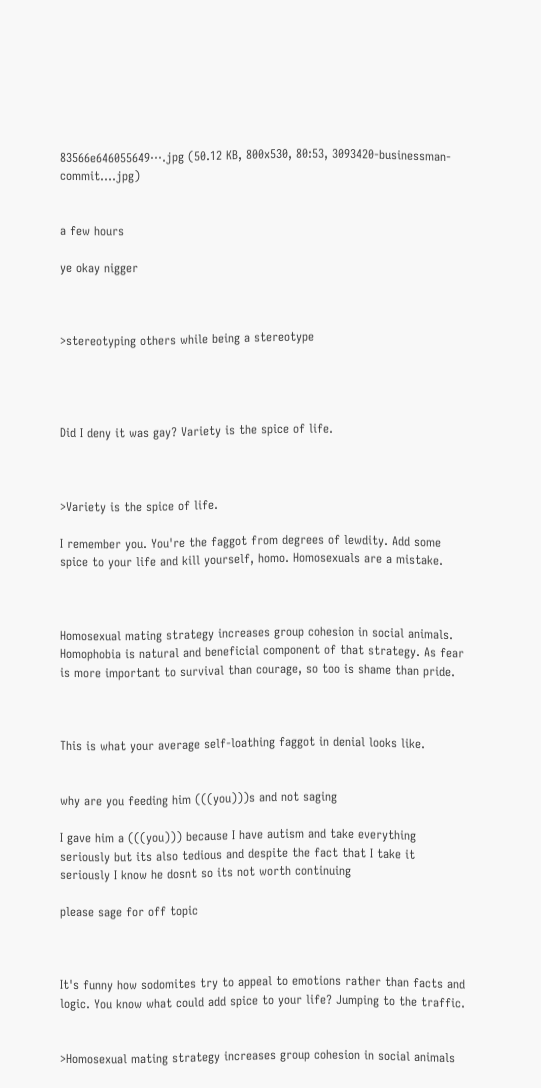83566e646055649⋯.jpg (50.12 KB, 800x530, 80:53, 3093420-businessman-commit….jpg)


a few hours

ye okay nigger



>stereotyping others while being a stereotype




Did I deny it was gay? Variety is the spice of life.



>Variety is the spice of life.

I remember you. You're the faggot from degrees of lewdity. Add some spice to your life and kill yourself, homo. Homosexuals are a mistake.



Homosexual mating strategy increases group cohesion in social animals. Homophobia is natural and beneficial component of that strategy. As fear is more important to survival than courage, so too is shame than pride.



This is what your average self-loathing faggot in denial looks like.


why are you feeding him (((you)))s and not saging

I gave him a (((you))) because I have autism and take everything seriously but its also tedious and despite the fact that I take it seriously I know he dosnt so its not worth continuing

please sage for off topic



It's funny how sodomites try to appeal to emotions rather than facts and logic. You know what could add spice to your life? Jumping to the traffic.


>Homosexual mating strategy increases group cohesion in social animals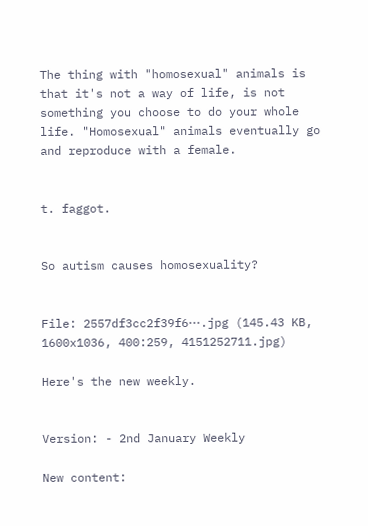The thing with "homosexual" animals is that it's not a way of life, is not something you choose to do your whole life. "Homosexual" animals eventually go and reproduce with a female.


t. faggot.


So autism causes homosexuality?


File: 2557df3cc2f39f6⋯.jpg (145.43 KB, 1600x1036, 400:259, 4151252711.jpg)

Here's the new weekly.


Version: - 2nd January Weekly

New content: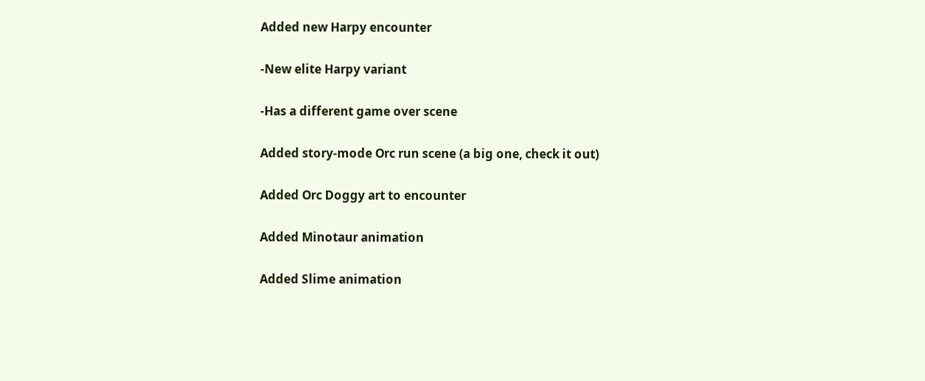Added new Harpy encounter

-New elite Harpy variant

-Has a different game over scene

Added story-mode Orc run scene (a big one, check it out)

Added Orc Doggy art to encounter

Added Minotaur animation

Added Slime animation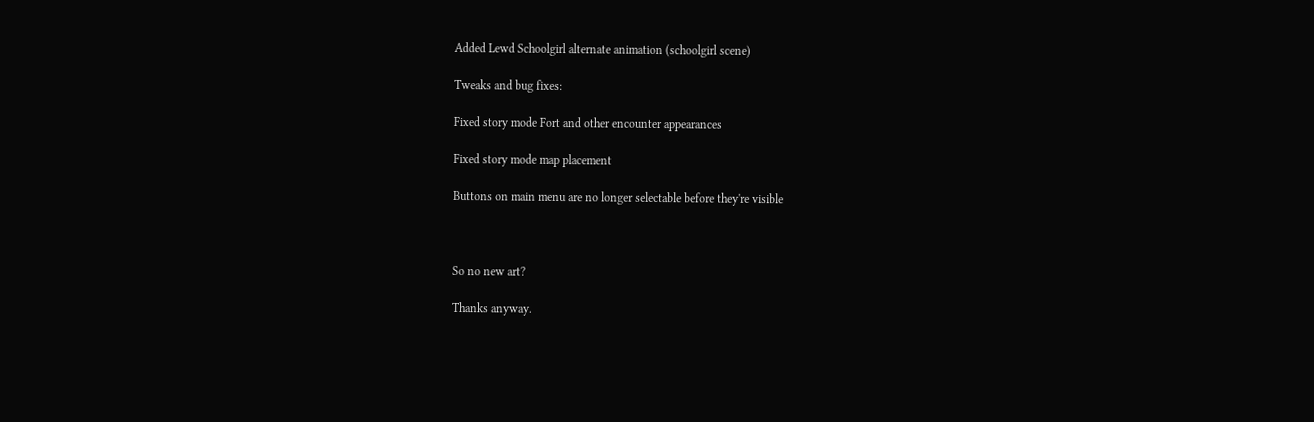Added Lewd Schoolgirl alternate animation (schoolgirl scene)

Tweaks and bug fixes:

Fixed story mode Fort and other encounter appearances

Fixed story mode map placement

Buttons on main menu are no longer selectable before they're visible



So no new art?

Thanks anyway.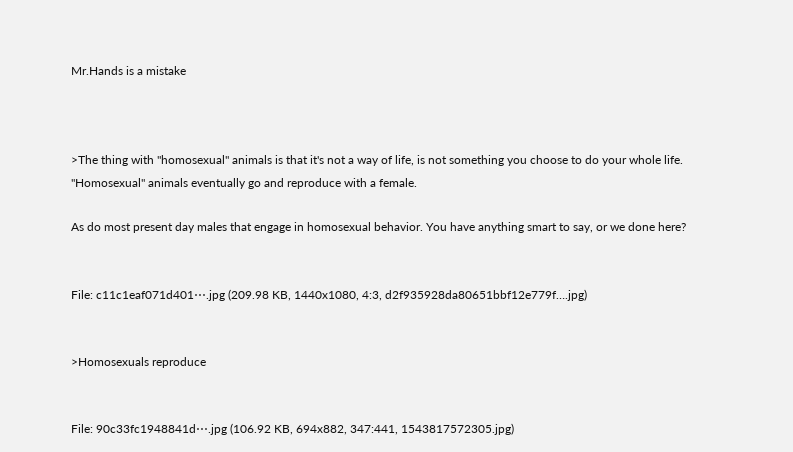Mr.Hands is a mistake



>The thing with "homosexual" animals is that it's not a way of life, is not something you choose to do your whole life. "Homosexual" animals eventually go and reproduce with a female.

As do most present day males that engage in homosexual behavior. You have anything smart to say, or we done here?


File: c11c1eaf071d401⋯.jpg (209.98 KB, 1440x1080, 4:3, d2f935928da80651bbf12e779f….jpg)


>Homosexuals reproduce


File: 90c33fc1948841d⋯.jpg (106.92 KB, 694x882, 347:441, 1543817572305.jpg)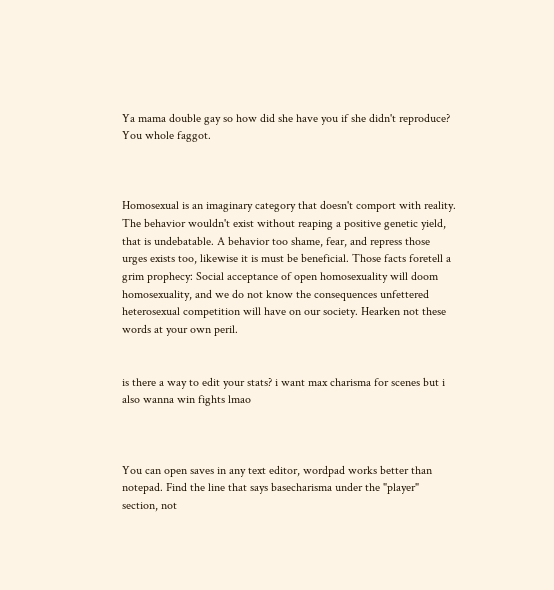Ya mama double gay so how did she have you if she didn't reproduce? You whole faggot.



Homosexual is an imaginary category that doesn't comport with reality. The behavior wouldn't exist without reaping a positive genetic yield, that is undebatable. A behavior too shame, fear, and repress those urges exists too, likewise it is must be beneficial. Those facts foretell a grim prophecy: Social acceptance of open homosexuality will doom homosexuality, and we do not know the consequences unfettered heterosexual competition will have on our society. Hearken not these words at your own peril.


is there a way to edit your stats? i want max charisma for scenes but i also wanna win fights lmao



You can open saves in any text editor, wordpad works better than notepad. Find the line that says basecharisma under the "player" section, not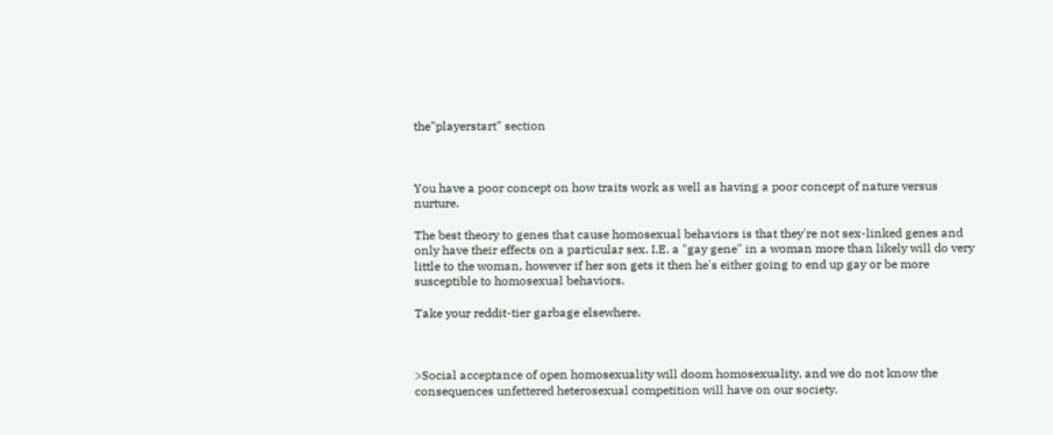the"playerstart" section



You have a poor concept on how traits work as well as having a poor concept of nature versus nurture.

The best theory to genes that cause homosexual behaviors is that they're not sex-linked genes and only have their effects on a particular sex. I.E. a "gay gene" in a woman more than likely will do very little to the woman, however if her son gets it then he's either going to end up gay or be more susceptible to homosexual behaviors.

Take your reddit-tier garbage elsewhere.



>Social acceptance of open homosexuality will doom homosexuality, and we do not know the consequences unfettered heterosexual competition will have on our society.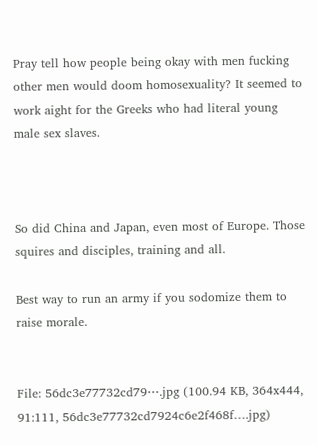Pray tell how people being okay with men fucking other men would doom homosexuality? It seemed to work aight for the Greeks who had literal young male sex slaves.



So did China and Japan, even most of Europe. Those squires and disciples, training and all.

Best way to run an army if you sodomize them to raise morale.


File: 56dc3e77732cd79⋯.jpg (100.94 KB, 364x444, 91:111, 56dc3e77732cd7924c6e2f468f….jpg)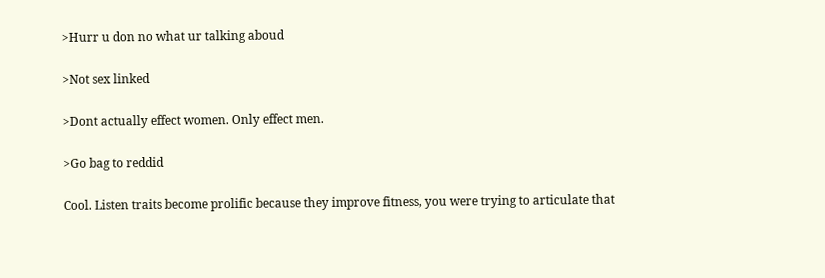>Hurr u don no what ur talking aboud

>Not sex linked

>Dont actually effect women. Only effect men.

>Go bag to reddid

Cool. Listen traits become prolific because they improve fitness, you were trying to articulate that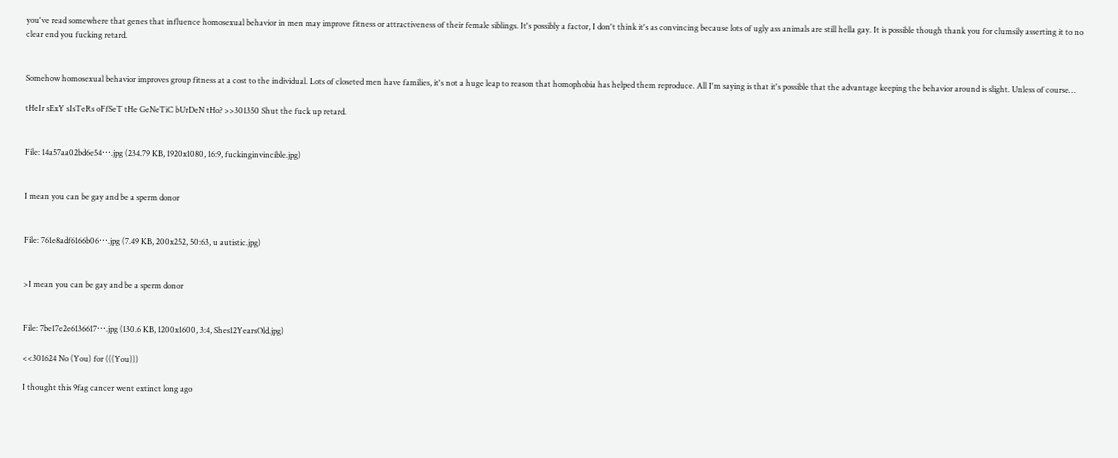you've read somewhere that genes that influence homosexual behavior in men may improve fitness or attractiveness of their female siblings. It's possibly a factor, I don't think it's as convincing because lots of ugly ass animals are still hella gay. It is possible though thank you for clumsily asserting it to no clear end you fucking retard.


Somehow homosexual behavior improves group fitness at a cost to the individual. Lots of closeted men have families, it's not a huge leap to reason that homophobia has helped them reproduce. All I'm saying is that it's possible that the advantage keeping the behavior around is slight. Unless of course…

tHeIr sExY sIsTeRs oFfSeT tHe GeNeTiC bUrDeN tHo? >>301350 Shut the fuck up retard.


File: 14a57aa02bd6e54⋯.jpg (234.79 KB, 1920x1080, 16:9, fuckinginvincible.jpg)


I mean you can be gay and be a sperm donor


File: 761e8adf6166b06⋯.jpg (7.49 KB, 200x252, 50:63, u autistic.jpg)


>I mean you can be gay and be a sperm donor


File: 7be17e2e6136617⋯.jpg (130.6 KB, 1200x1600, 3:4, Shes12YearsOld.jpg)

<<301624 No (You) for (((You)))

I thought this 9fag cancer went extinct long ago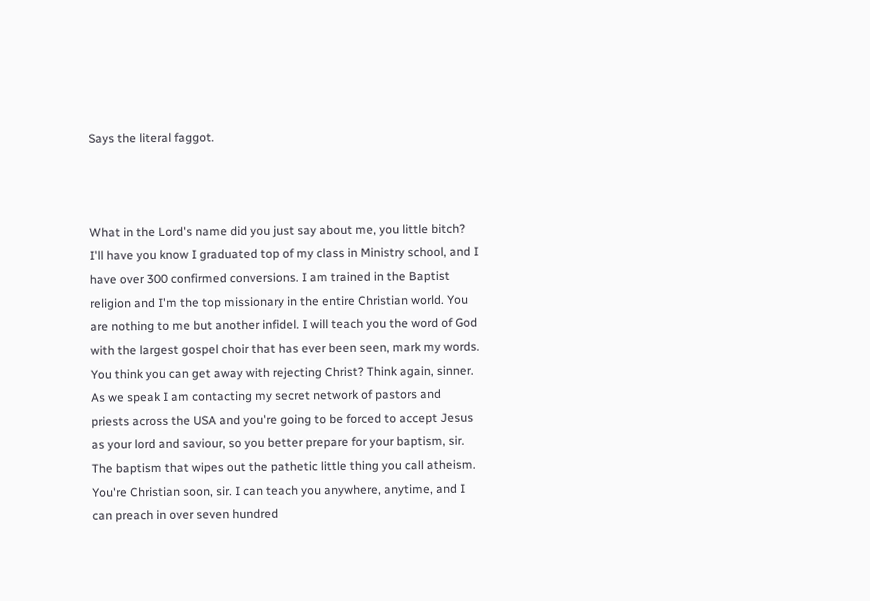Says the literal faggot.



What in the Lord's name did you just say about me, you little bitch? I'll have you know I graduated top of my class in Ministry school, and I have over 300 confirmed conversions. I am trained in the Baptist religion and I'm the top missionary in the entire Christian world. You are nothing to me but another infidel. I will teach you the word of God with the largest gospel choir that has ever been seen, mark my words. You think you can get away with rejecting Christ? Think again, sinner. As we speak I am contacting my secret network of pastors and priests across the USA and you're going to be forced to accept Jesus as your lord and saviour, so you better prepare for your baptism, sir. The baptism that wipes out the pathetic little thing you call atheism. You're Christian soon, sir. I can teach you anywhere, anytime, and I can preach in over seven hundred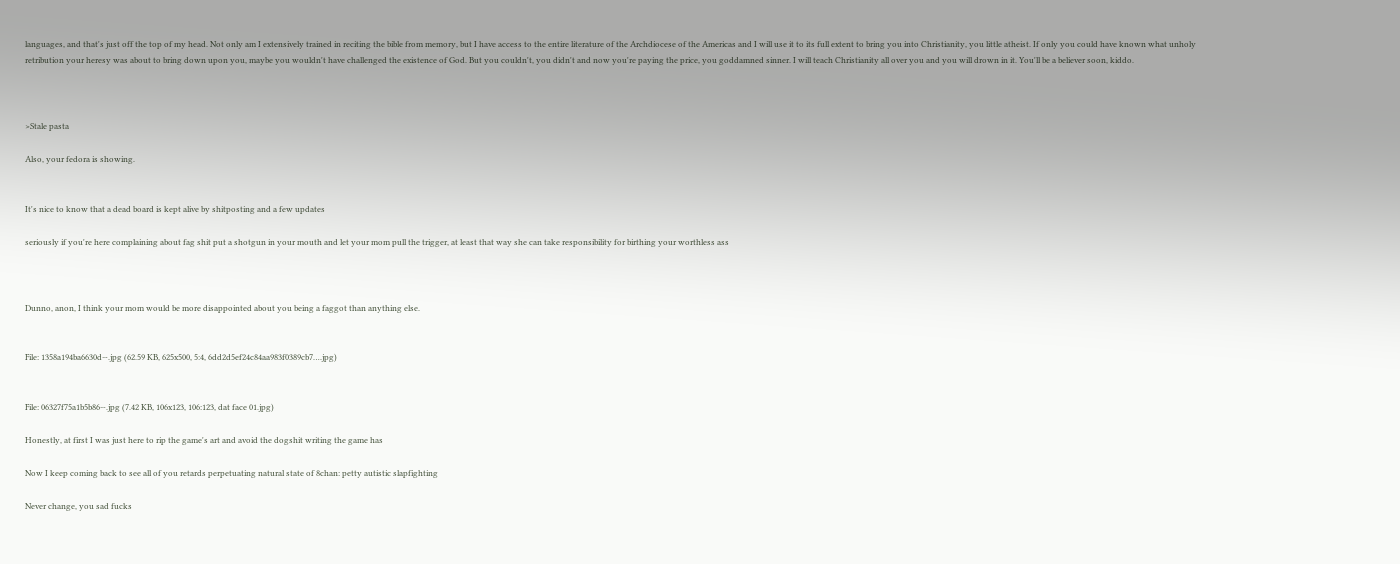languages, and that's just off the top of my head. Not only am I extensively trained in reciting the bible from memory, but I have access to the entire literature of the Archdiocese of the Americas and I will use it to its full extent to bring you into Christianity, you little atheist. If only you could have known what unholy retribution your heresy was about to bring down upon you, maybe you wouldn't have challenged the existence of God. But you couldn't, you didn't and now you're paying the price, you goddamned sinner. I will teach Christianity all over you and you will drown in it. You'll be a believer soon, kiddo.



>Stale pasta

Also, your fedora is showing.


It's nice to know that a dead board is kept alive by shitposting and a few updates

seriously if you're here complaining about fag shit put a shotgun in your mouth and let your mom pull the trigger, at least that way she can take responsibility for birthing your worthless ass



Dunno, anon, I think your mom would be more disappointed about you being a faggot than anything else.


File: 1358a194ba6630d⋯.jpg (62.59 KB, 625x500, 5:4, 6dd2d5ef24c84aa983f0389cb7….jpg)


File: 06327f75a1b5b86⋯.jpg (7.42 KB, 106x123, 106:123, dat face 01.jpg)

Honestly, at first I was just here to rip the game's art and avoid the dogshit writing the game has

Now I keep coming back to see all of you retards perpetuating natural state of 8chan: petty autistic slapfighting

Never change, you sad fucks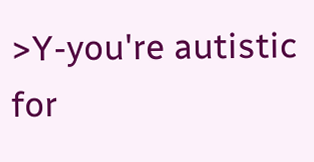>Y-you're autistic for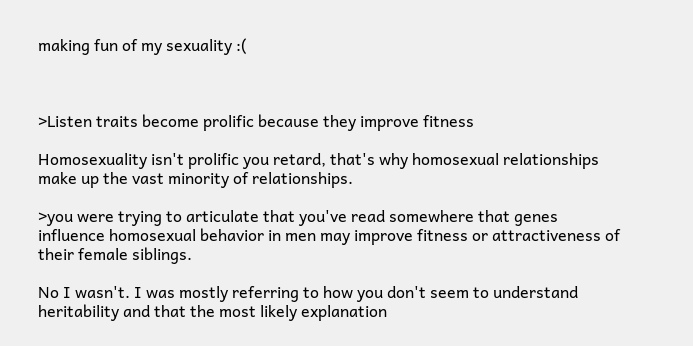making fun of my sexuality :(



>Listen traits become prolific because they improve fitness

Homosexuality isn't prolific you retard, that's why homosexual relationships make up the vast minority of relationships.

>you were trying to articulate that you've read somewhere that genes influence homosexual behavior in men may improve fitness or attractiveness of their female siblings.

No I wasn't. I was mostly referring to how you don't seem to understand heritability and that the most likely explanation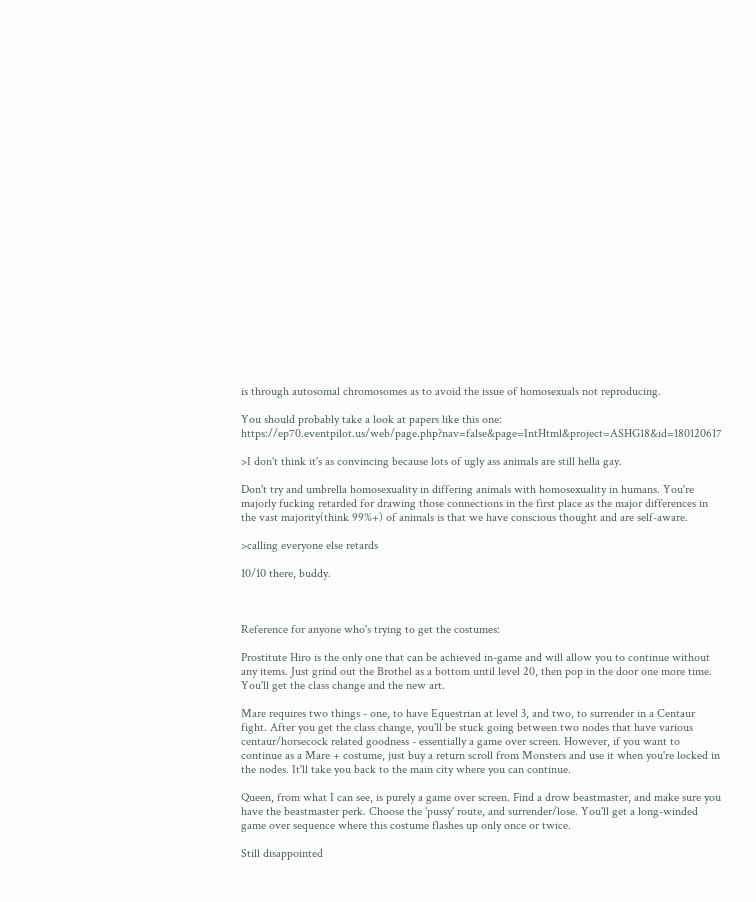is through autosomal chromosomes as to avoid the issue of homosexuals not reproducing.

You should probably take a look at papers like this one: https://ep70.eventpilot.us/web/page.php?nav=false&page=IntHtml&project=ASHG18&id=180120617

>I don't think it's as convincing because lots of ugly ass animals are still hella gay.

Don't try and umbrella homosexuality in differing animals with homosexuality in humans. You're majorly fucking retarded for drawing those connections in the first place as the major differences in the vast majority(think 99%+) of animals is that we have conscious thought and are self-aware.

>calling everyone else retards

10/10 there, buddy.



Reference for anyone who's trying to get the costumes:

Prostitute Hiro is the only one that can be achieved in-game and will allow you to continue without any items. Just grind out the Brothel as a bottom until level 20, then pop in the door one more time. You'll get the class change and the new art.

Mare requires two things - one, to have Equestrian at level 3, and two, to surrender in a Centaur fight. After you get the class change, you'll be stuck going between two nodes that have various centaur/horsecock related goodness - essentially a game over screen. However, if you want to continue as a Mare + costume, just buy a return scroll from Monsters and use it when you're locked in the nodes. It'll take you back to the main city where you can continue.

Queen, from what I can see, is purely a game over screen. Find a drow beastmaster, and make sure you have the beastmaster perk. Choose the 'pussy' route, and surrender/lose. You'll get a long-winded game over sequence where this costume flashes up only once or twice.

Still disappointed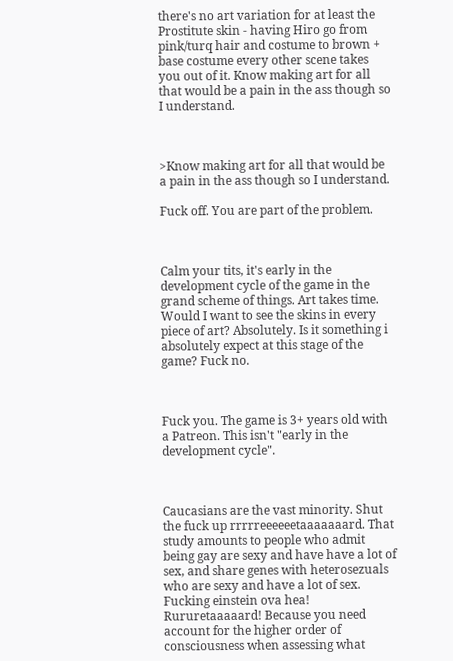there's no art variation for at least the Prostitute skin - having Hiro go from pink/turq hair and costume to brown + base costume every other scene takes you out of it. Know making art for all that would be a pain in the ass though so I understand.



>Know making art for all that would be a pain in the ass though so I understand.

Fuck off. You are part of the problem.



Calm your tits, it's early in the development cycle of the game in the grand scheme of things. Art takes time. Would I want to see the skins in every piece of art? Absolutely. Is it something i absolutely expect at this stage of the game? Fuck no.



Fuck you. The game is 3+ years old with a Patreon. This isn't "early in the development cycle".



Caucasians are the vast minority. Shut the fuck up rrrrreeeeeetaaaaaaard. That study amounts to people who admit being gay are sexy and have have a lot of sex, and share genes with heterosezuals who are sexy and have a lot of sex. Fucking einstein ova hea! Rururetaaaaard! Because you need account for the higher order of consciousness when assessing what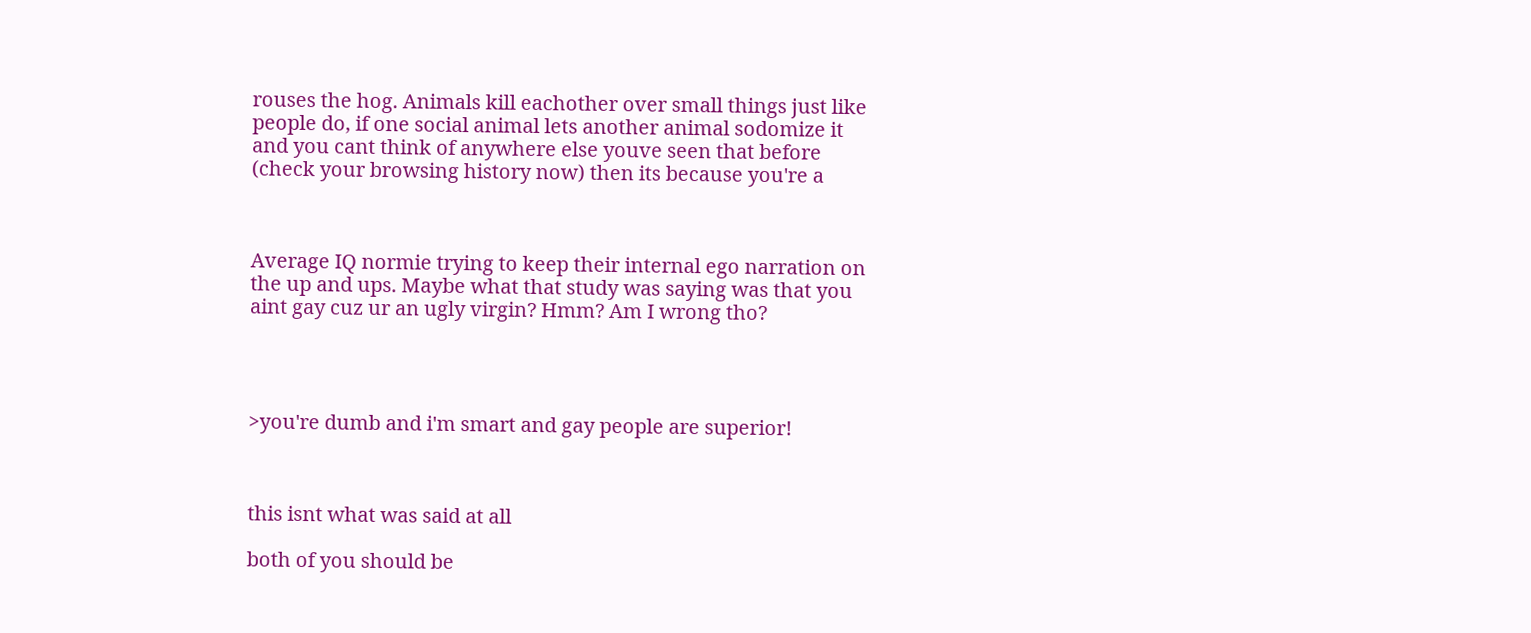rouses the hog. Animals kill eachother over small things just like people do, if one social animal lets another animal sodomize it and you cant think of anywhere else youve seen that before (check your browsing history now) then its because you're a



Average IQ normie trying to keep their internal ego narration on the up and ups. Maybe what that study was saying was that you aint gay cuz ur an ugly virgin? Hmm? Am I wrong tho?




>you're dumb and i'm smart and gay people are superior!



this isnt what was said at all

both of you should be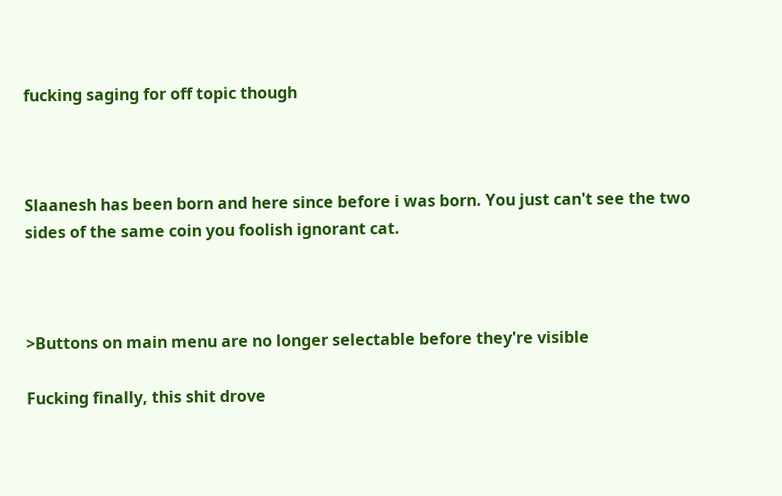fucking saging for off topic though



Slaanesh has been born and here since before i was born. You just can't see the two sides of the same coin you foolish ignorant cat.



>Buttons on main menu are no longer selectable before they're visible

Fucking finally, this shit drove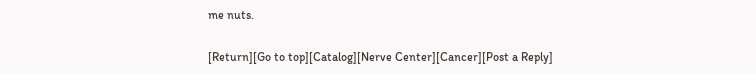me nuts.

[Return][Go to top][Catalog][Nerve Center][Cancer][Post a Reply]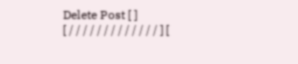Delete Post [ ]
[ / / / / / / / / / / / / / ] [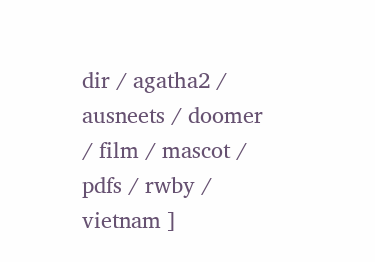dir / agatha2 / ausneets / doomer / film / mascot / pdfs / rwby / vietnam ]